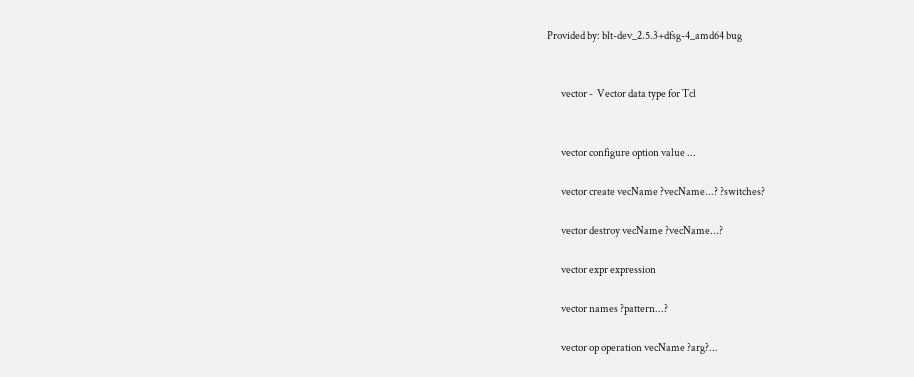Provided by: blt-dev_2.5.3+dfsg-4_amd64 bug


       vector -  Vector data type for Tcl


       vector configure option value ...

       vector create vecName ?vecName...? ?switches?

       vector destroy vecName ?vecName...?

       vector expr expression

       vector names ?pattern...?

       vector op operation vecName ?arg?...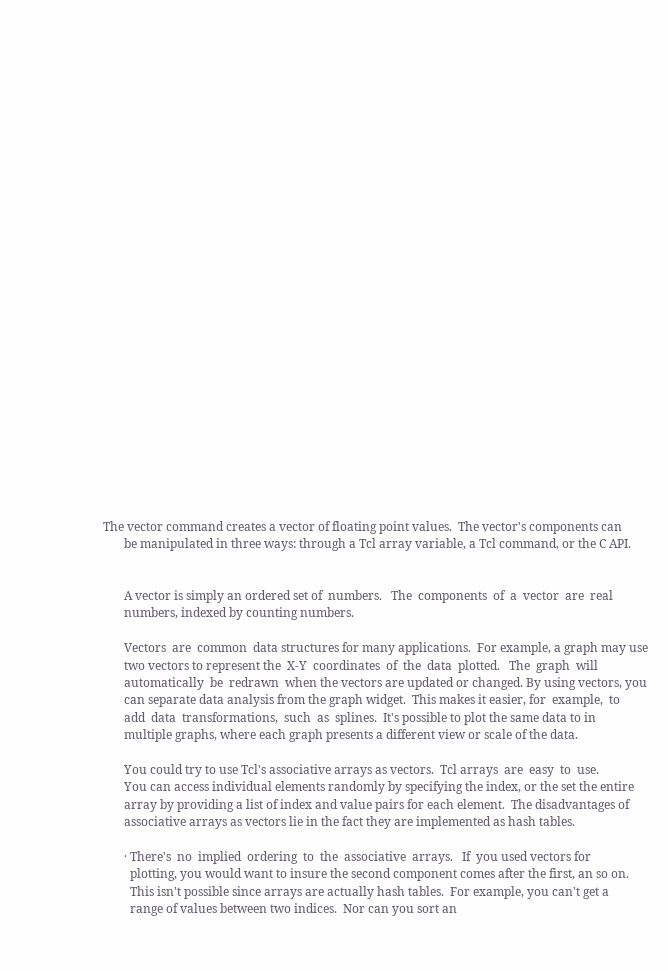The vector command creates a vector of floating point values.  The vector's components can
       be manipulated in three ways: through a Tcl array variable, a Tcl command, or the C API.


       A vector is simply an ordered set of  numbers.   The  components  of  a  vector  are  real
       numbers, indexed by counting numbers.

       Vectors  are  common  data structures for many applications.  For example, a graph may use
       two vectors to represent the  X-Y  coordinates  of  the  data  plotted.   The  graph  will
       automatically  be  redrawn  when the vectors are updated or changed. By using vectors, you
       can separate data analysis from the graph widget.  This makes it easier, for  example,  to
       add  data  transformations,  such  as  splines.  It's possible to plot the same data to in
       multiple graphs, where each graph presents a different view or scale of the data.

       You could try to use Tcl's associative arrays as vectors.  Tcl arrays  are  easy  to  use.
       You can access individual elements randomly by specifying the index, or the set the entire
       array by providing a list of index and value pairs for each element.  The disadvantages of
       associative arrays as vectors lie in the fact they are implemented as hash tables.

       · There's  no  implied  ordering  to  the  associative  arrays.   If  you used vectors for
         plotting, you would want to insure the second component comes after the first, an so on.
         This isn't possible since arrays are actually hash tables.  For example, you can't get a
         range of values between two indices.  Nor can you sort an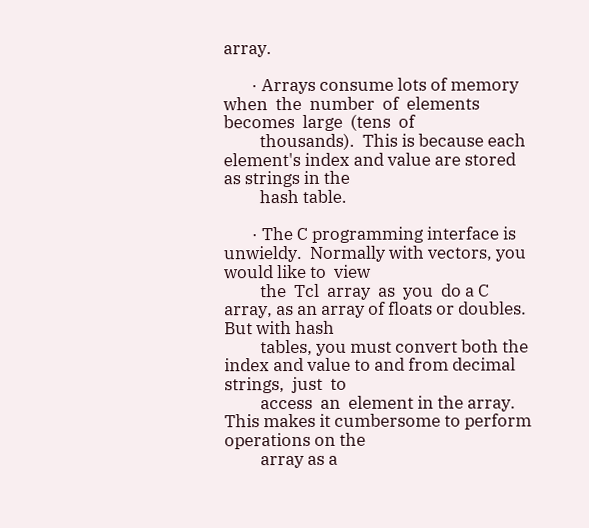array.

       · Arrays consume lots of memory when  the  number  of  elements  becomes  large  (tens  of
         thousands).  This is because each element's index and value are stored as strings in the
         hash table.

       · The C programming interface is unwieldy.  Normally with vectors, you would like to  view
         the  Tcl  array  as  you  do a C array, as an array of floats or doubles.  But with hash
         tables, you must convert both the index and value to and from decimal strings,  just  to
         access  an  element in the array.  This makes it cumbersome to perform operations on the
         array as a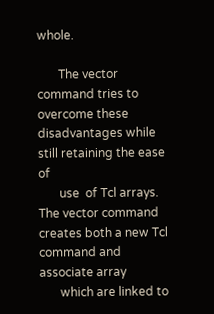whole.

       The vector command tries to overcome these disadvantages while still retaining the ease of
       use  of Tcl arrays.  The vector command creates both a new Tcl command and associate array
       which are linked to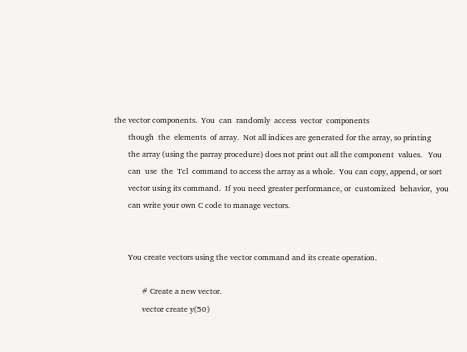the vector components.  You  can  randomly  access  vector  components
       though  the  elements  of array.  Not all indices are generated for the array, so printing
       the array (using the parray procedure) does not print out all the component  values.   You
       can  use  the  Tcl  command to access the array as a whole.  You can copy, append, or sort
       vector using its command.  If you need greater performance, or  customized  behavior,  you
       can write your own C code to manage vectors.


       You create vectors using the vector command and its create operation.

              # Create a new vector.
              vector create y(50)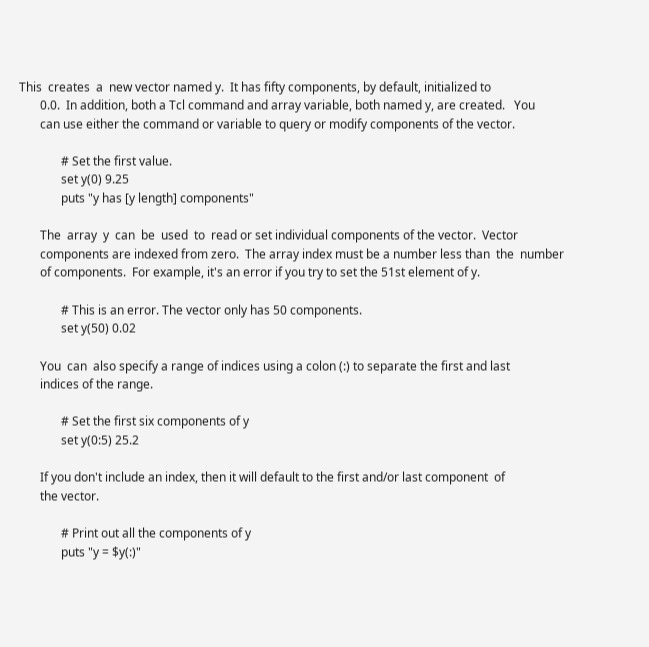This  creates  a  new vector named y.  It has fifty components, by default, initialized to
       0.0.  In addition, both a Tcl command and array variable, both named y, are created.   You
       can use either the command or variable to query or modify components of the vector.

              # Set the first value.
              set y(0) 9.25
              puts "y has [y length] components"

       The  array  y  can  be  used  to  read or set individual components of the vector.  Vector
       components are indexed from zero.  The array index must be a number less than  the  number
       of components.  For example, it's an error if you try to set the 51st element of y.

              # This is an error. The vector only has 50 components.
              set y(50) 0.02

       You  can  also specify a range of indices using a colon (:) to separate the first and last
       indices of the range.

              # Set the first six components of y
              set y(0:5) 25.2

       If you don't include an index, then it will default to the first and/or last component  of
       the vector.

              # Print out all the components of y
              puts "y = $y(:)"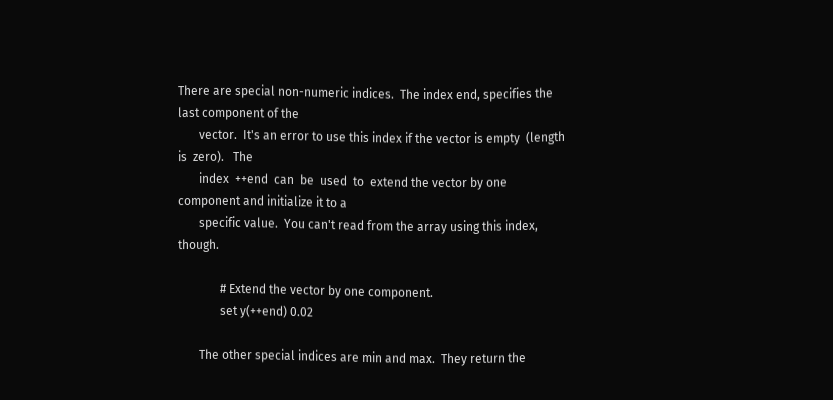There are special non-numeric indices.  The index end, specifies the last component of the
       vector.  It's an error to use this index if the vector is empty  (length  is  zero).   The
       index  ++end  can  be  used  to  extend the vector by one component and initialize it to a
       specific value.  You can't read from the array using this index, though.

              # Extend the vector by one component.
              set y(++end) 0.02

       The other special indices are min and max.  They return the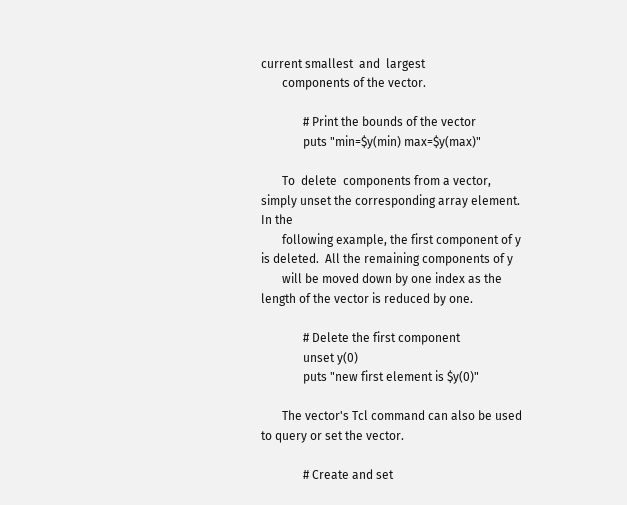current smallest  and  largest
       components of the vector.

              # Print the bounds of the vector
              puts "min=$y(min) max=$y(max)"

       To  delete  components from a vector, simply unset the corresponding array element. In the
       following example, the first component of y is deleted.  All the remaining components of y
       will be moved down by one index as the length of the vector is reduced by one.

              # Delete the first component
              unset y(0)
              puts "new first element is $y(0)"

       The vector's Tcl command can also be used to query or set the vector.

              # Create and set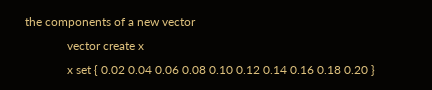the components of a new vector
              vector create x
              x set { 0.02 0.04 0.06 0.08 0.10 0.12 0.14 0.16 0.18 0.20 }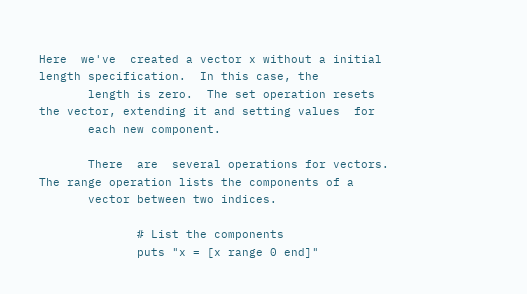Here  we've  created a vector x without a initial length specification.  In this case, the
       length is zero.  The set operation resets the vector, extending it and setting values  for
       each new component.

       There  are  several operations for vectors.  The range operation lists the components of a
       vector between two indices.

              # List the components
              puts "x = [x range 0 end]"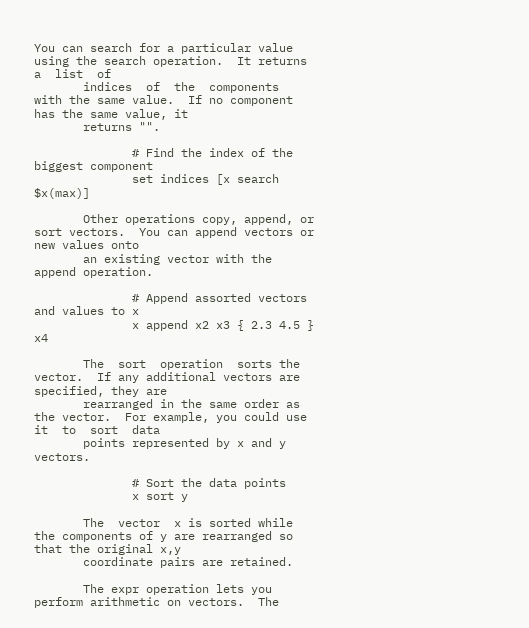You can search for a particular value using the search operation.  It returns  a  list  of
       indices  of  the  components  with the same value.  If no component has the same value, it
       returns "".

              # Find the index of the biggest component
              set indices [x search $x(max)]

       Other operations copy, append, or sort vectors.  You can append vectors or new values onto
       an existing vector with the append operation.

              # Append assorted vectors and values to x
              x append x2 x3 { 2.3 4.5 } x4

       The  sort  operation  sorts the vector.  If any additional vectors are specified, they are
       rearranged in the same order as the vector.  For example, you could use it  to  sort  data
       points represented by x and y vectors.

              # Sort the data points
              x sort y

       The  vector  x is sorted while the components of y are rearranged so that the original x,y
       coordinate pairs are retained.

       The expr operation lets you perform arithmetic on vectors.  The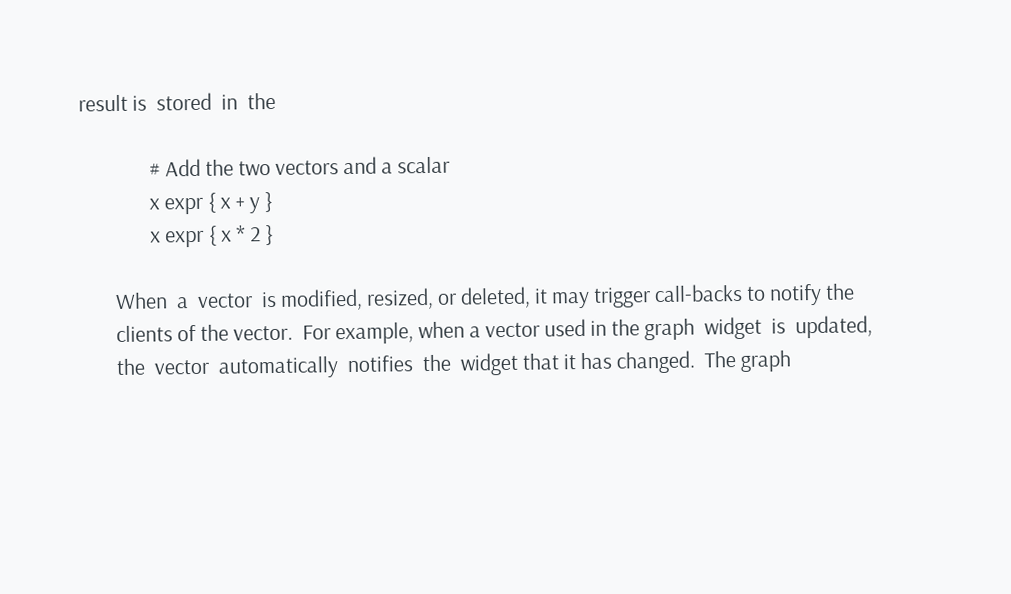result is  stored  in  the

              # Add the two vectors and a scalar
              x expr { x + y }
              x expr { x * 2 }

       When  a  vector  is modified, resized, or deleted, it may trigger call-backs to notify the
       clients of the vector.  For example, when a vector used in the graph  widget  is  updated,
       the  vector  automatically  notifies  the  widget that it has changed.  The graph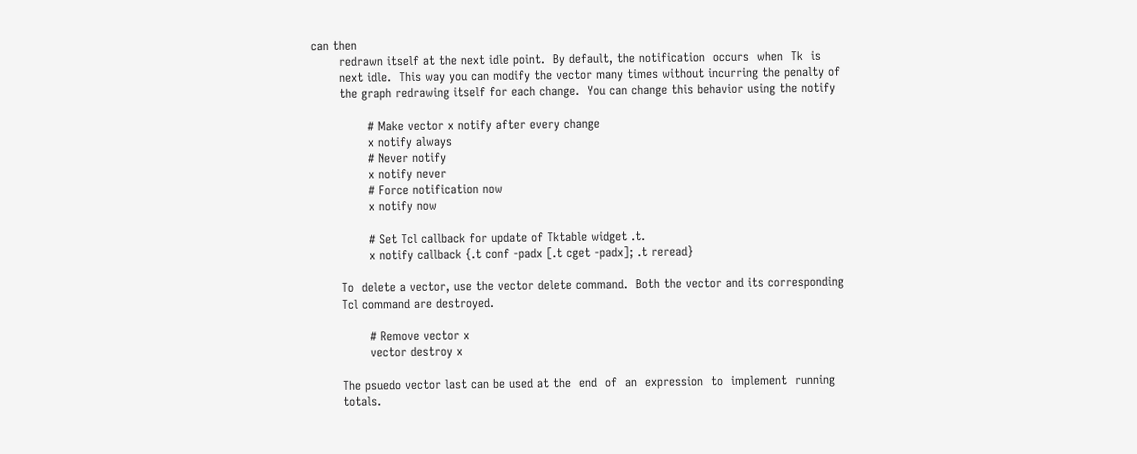can then
       redrawn itself at the next idle point.  By default, the notification  occurs  when  Tk  is
       next idle.  This way you can modify the vector many times without incurring the penalty of
       the graph redrawing itself for each change.  You can change this behavior using the notify

              # Make vector x notify after every change
              x notify always
              # Never notify
              x notify never
              # Force notification now
              x notify now

              # Set Tcl callback for update of Tktable widget .t.
              x notify callback {.t conf -padx [.t cget -padx]; .t reread}

       To  delete a vector, use the vector delete command.  Both the vector and its corresponding
       Tcl command are destroyed.

              # Remove vector x
              vector destroy x

       The psuedo vector last can be used at the  end  of  an  expression  to  implement  running
       totals.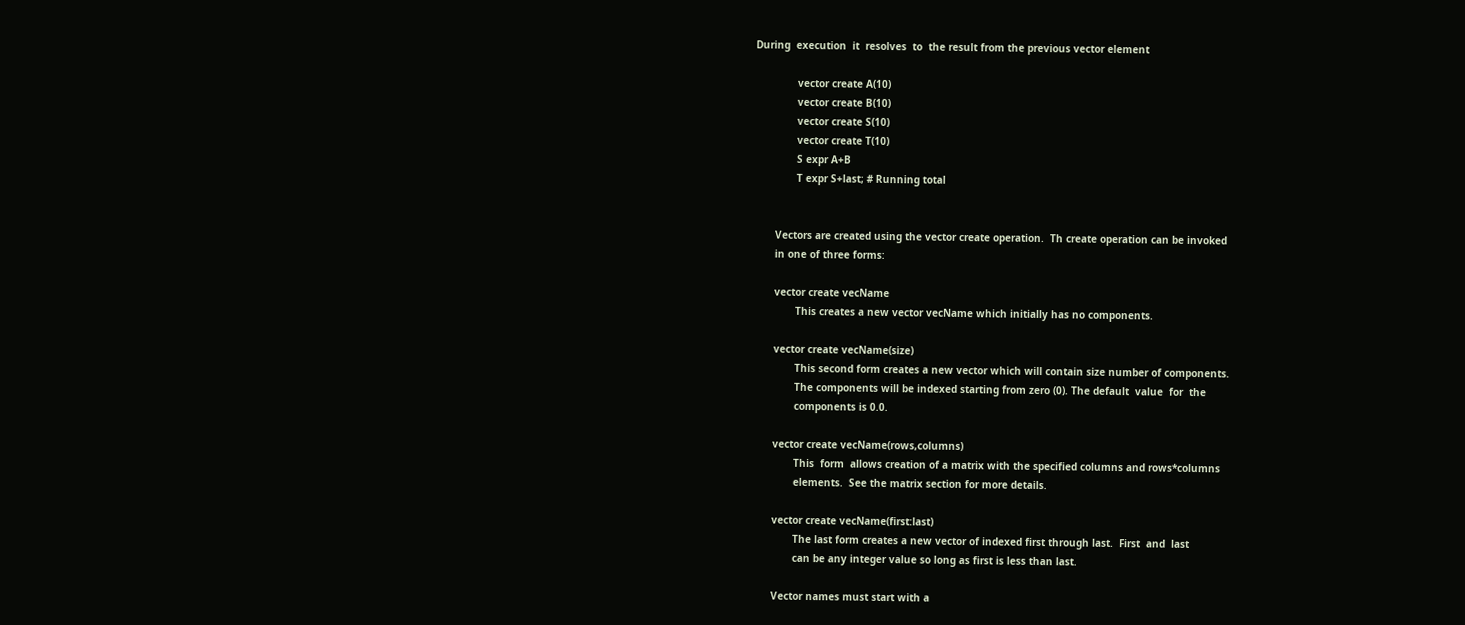During  execution  it  resolves  to  the result from the previous vector element

              vector create A(10)
              vector create B(10)
              vector create S(10)
              vector create T(10)
              S expr A+B
              T expr S+last; # Running total


       Vectors are created using the vector create operation.  Th create operation can be invoked
       in one of three forms:

       vector create vecName
              This creates a new vector vecName which initially has no components.

       vector create vecName(size)
              This second form creates a new vector which will contain size number of components.
              The components will be indexed starting from zero (0). The default  value  for  the
              components is 0.0.

       vector create vecName(rows,columns)
              This  form  allows creation of a matrix with the specified columns and rows*columns
              elements.  See the matrix section for more details.

       vector create vecName(first:last)
              The last form creates a new vector of indexed first through last.  First  and  last
              can be any integer value so long as first is less than last.

       Vector names must start with a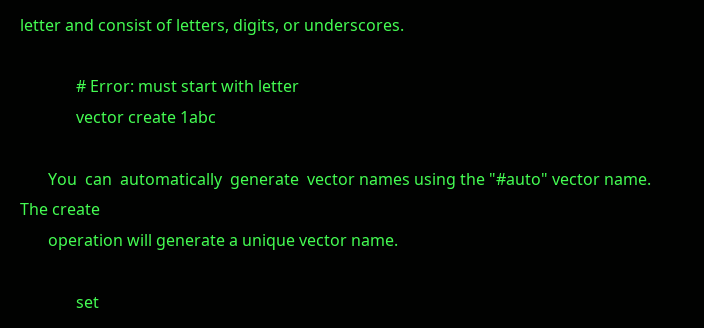letter and consist of letters, digits, or underscores.

              # Error: must start with letter
              vector create 1abc

       You  can  automatically  generate  vector names using the "#auto" vector name.  The create
       operation will generate a unique vector name.

              set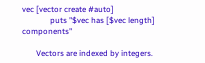vec [vector create #auto]
              puts "$vec has [$vec length] components"

       Vectors are indexed by integers.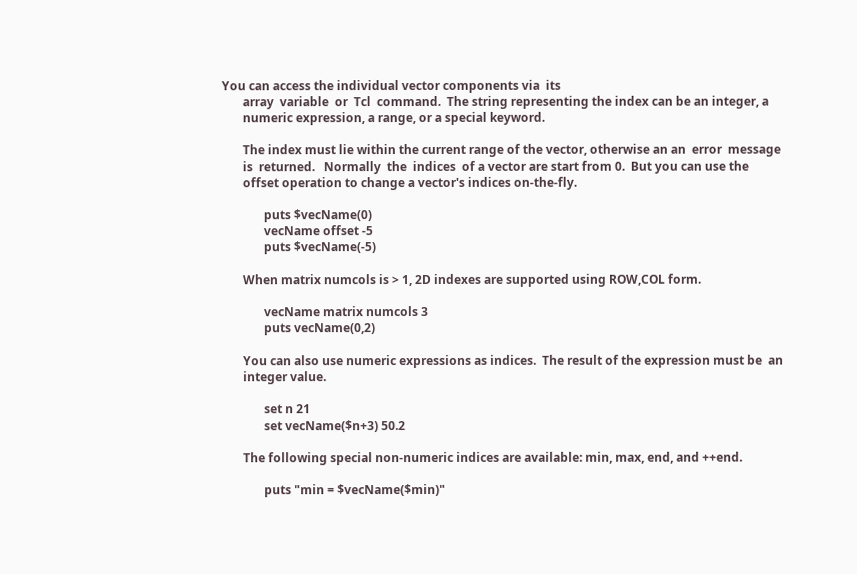You can access the individual vector components via  its
       array  variable  or  Tcl  command.  The string representing the index can be an integer, a
       numeric expression, a range, or a special keyword.

       The index must lie within the current range of the vector, otherwise an an  error  message
       is  returned.   Normally  the  indices  of a vector are start from 0.  But you can use the
       offset operation to change a vector's indices on-the-fly.

              puts $vecName(0)
              vecName offset -5
              puts $vecName(-5)

       When matrix numcols is > 1, 2D indexes are supported using ROW,COL form.

              vecName matrix numcols 3
              puts vecName(0,2)

       You can also use numeric expressions as indices.  The result of the expression must be  an
       integer value.

              set n 21
              set vecName($n+3) 50.2

       The following special non-numeric indices are available: min, max, end, and ++end.

              puts "min = $vecName($min)"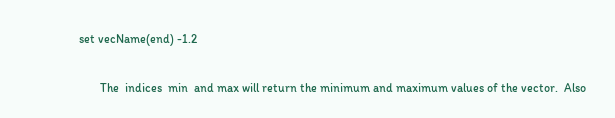set vecName(end) -1.2

       The  indices  min  and max will return the minimum and maximum values of the vector.  Also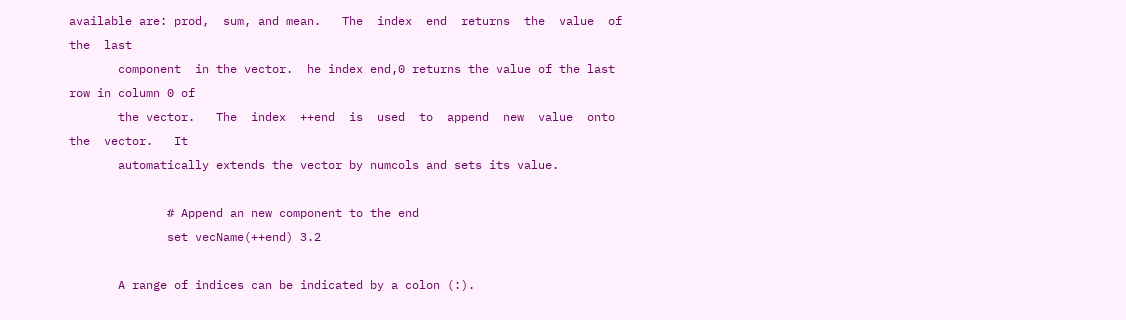available are: prod,  sum, and mean.   The  index  end  returns  the  value  of  the  last
       component  in the vector.  he index end,0 returns the value of the last row in column 0 of
       the vector.   The  index  ++end  is  used  to  append  new  value  onto  the  vector.   It
       automatically extends the vector by numcols and sets its value.

              # Append an new component to the end
              set vecName(++end) 3.2

       A range of indices can be indicated by a colon (:).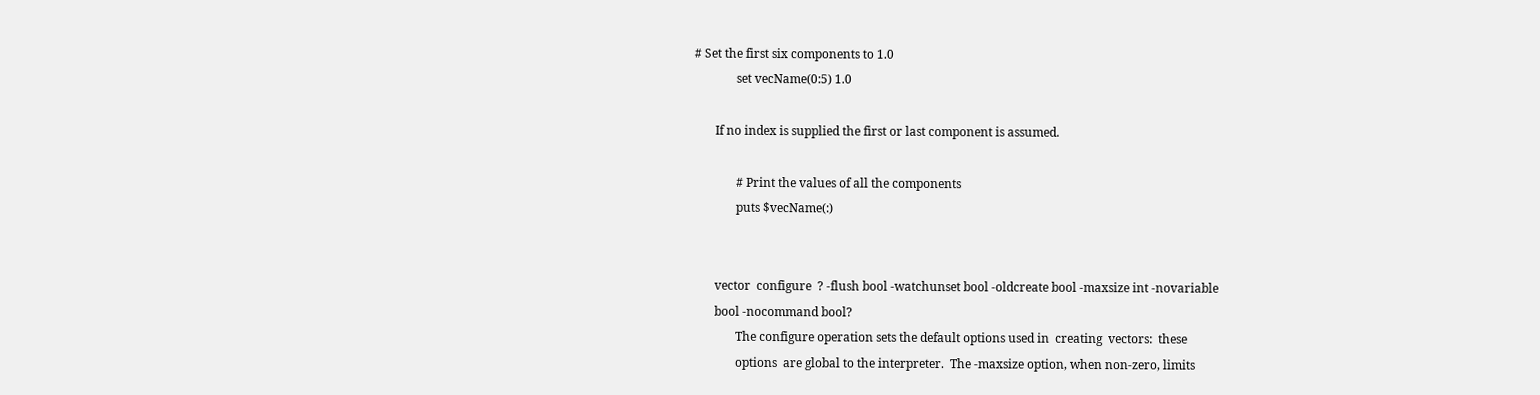# Set the first six components to 1.0
              set vecName(0:5) 1.0

       If no index is supplied the first or last component is assumed.

              # Print the values of all the components
              puts $vecName(:)


       vector  configure  ? -flush bool -watchunset bool -oldcreate bool -maxsize int -novariable
       bool -nocommand bool?
              The configure operation sets the default options used in  creating  vectors:  these
              options  are global to the interpreter.  The -maxsize option, when non-zero, limits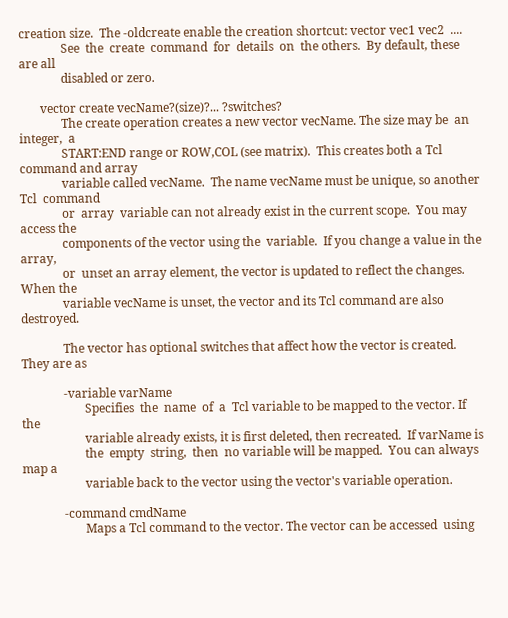creation size.  The -oldcreate enable the creation shortcut: vector vec1 vec2  ....
              See  the  create  command  for  details  on  the others.  By default, these are all
              disabled or zero.

       vector create vecName?(size)?... ?switches?
              The create operation creates a new vector vecName. The size may be  an  integer,  a
              START:END range or ROW,COL (see matrix).  This creates both a Tcl command and array
              variable called vecName.  The name vecName must be unique, so another  Tcl  command
              or  array  variable can not already exist in the current scope.  You may access the
              components of the vector using the  variable.  If you change a value in the  array,
              or  unset an array element, the vector is updated to reflect the changes.  When the
              variable vecName is unset, the vector and its Tcl command are also destroyed.

              The vector has optional switches that affect how the vector is created. They are as

              -variable varName
                     Specifies  the  name  of  a  Tcl variable to be mapped to the vector. If the
                     variable already exists, it is first deleted, then recreated.  If varName is
                     the  empty  string,  then  no variable will be mapped.  You can always map a
                     variable back to the vector using the vector's variable operation.

              -command cmdName
                     Maps a Tcl command to the vector. The vector can be accessed  using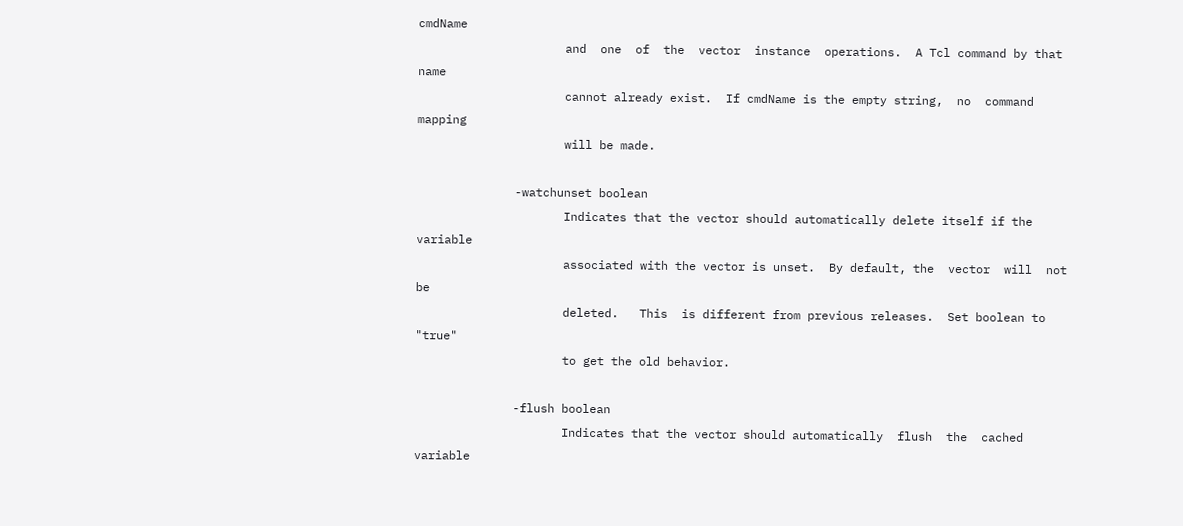cmdName
                     and  one  of  the  vector  instance  operations.  A Tcl command by that name
                     cannot already exist.  If cmdName is the empty string,  no  command  mapping
                     will be made.

              -watchunset boolean
                     Indicates that the vector should automatically delete itself if the variable
                     associated with the vector is unset.  By default, the  vector  will  not  be
                     deleted.   This  is different from previous releases.  Set boolean to "true"
                     to get the old behavior.

              -flush boolean
                     Indicates that the vector should automatically  flush  the  cached  variable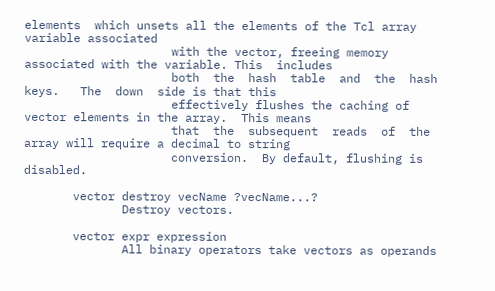elements  which unsets all the elements of the Tcl array variable associated
                     with the vector, freeing memory associated with the variable. This  includes
                     both  the  hash  table  and  the  hash  keys.   The  down  side is that this
                     effectively flushes the caching of vector elements in the array.  This means
                     that  the  subsequent  reads  of  the array will require a decimal to string
                     conversion.  By default, flushing is disabled.

       vector destroy vecName ?vecName...?
              Destroy vectors.

       vector expr expression
              All binary operators take vectors as operands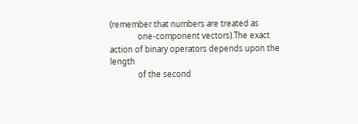(remember that numbers are treated as
              one-component vectors).The exact action of binary operators depends upon the length
              of the second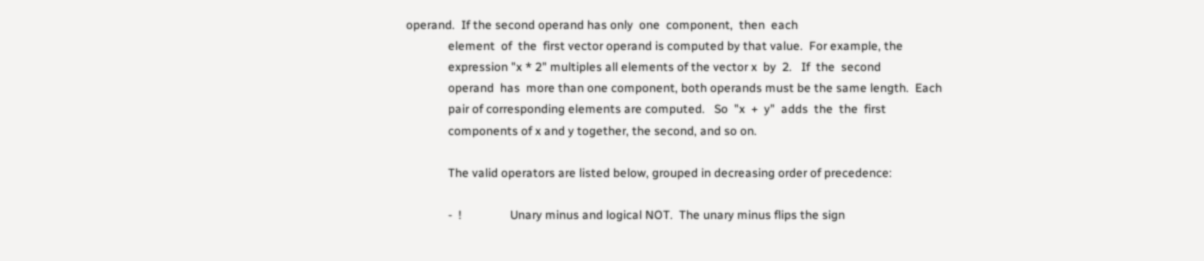operand.  If the second operand has only  one  component,  then  each
              element  of  the  first vector operand is computed by that value.  For example, the
              expression "x * 2" multiples all elements of the vector x  by  2.   If  the  second
              operand  has  more than one component, both operands must be the same length.  Each
              pair of corresponding elements are computed.   So  "x  +  y"  adds  the  the  first
              components of x and y together, the second, and so on.

              The valid operators are listed below, grouped in decreasing order of precedence:

              -  !                Unary minus and logical NOT.  The unary minus flips the sign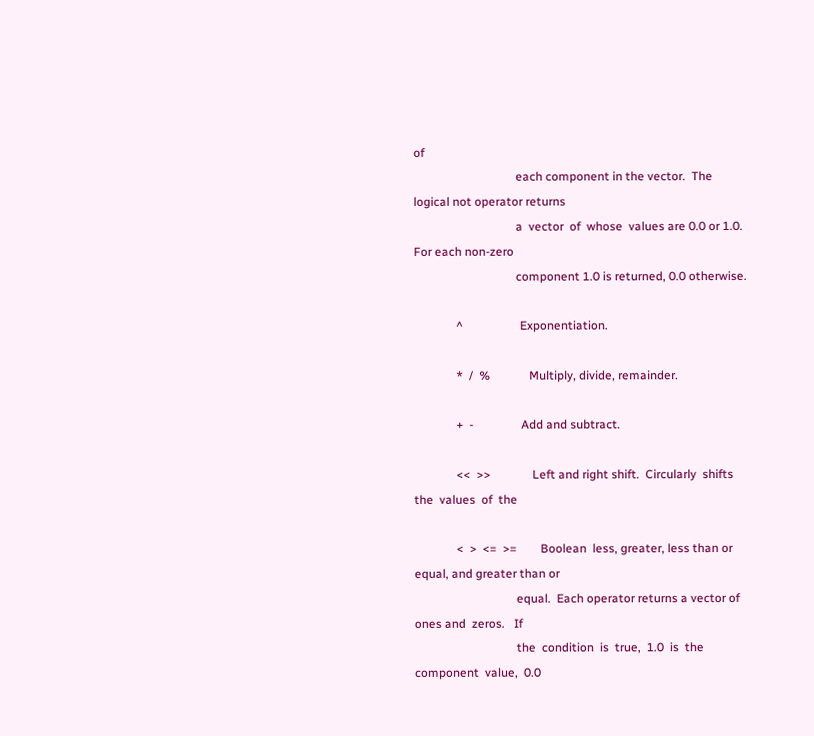of
                                  each component in the vector.  The logical not operator returns
                                  a  vector  of  whose  values are 0.0 or 1.0.  For each non-zero
                                  component 1.0 is returned, 0.0 otherwise.

              ^                   Exponentiation.

              *  /  %             Multiply, divide, remainder.

              +  -                Add and subtract.

              <<  >>              Left and right shift.  Circularly  shifts  the  values  of  the

              <  >  <=  >=        Boolean  less, greater, less than or equal, and greater than or
                                  equal.  Each operator returns a vector of ones and  zeros.   If
                                  the  condition  is  true,  1.0  is  the  component  value,  0.0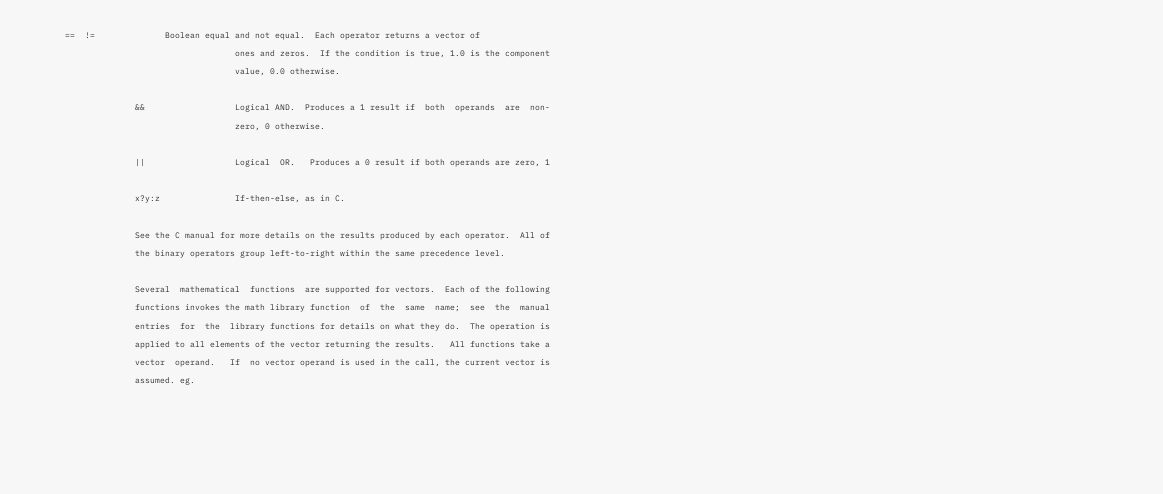==  !=              Boolean equal and not equal.  Each operator returns a vector of
                                  ones and zeros.  If the condition is true, 1.0 is the component
                                  value, 0.0 otherwise.

              &&                  Logical AND.  Produces a 1 result if  both  operands  are  non-
                                  zero, 0 otherwise.

              ||                  Logical  OR.   Produces a 0 result if both operands are zero, 1

              x?y:z               If-then-else, as in C.

              See the C manual for more details on the results produced by each operator.  All of
              the binary operators group left-to-right within the same precedence level.

              Several  mathematical  functions  are supported for vectors.  Each of the following
              functions invokes the math library function  of  the  same  name;  see  the  manual
              entries  for  the  library functions for details on what they do.  The operation is
              applied to all elements of the vector returning the results.   All functions take a
              vector  operand.   If  no vector operand is used in the call, the current vector is
              assumed. eg.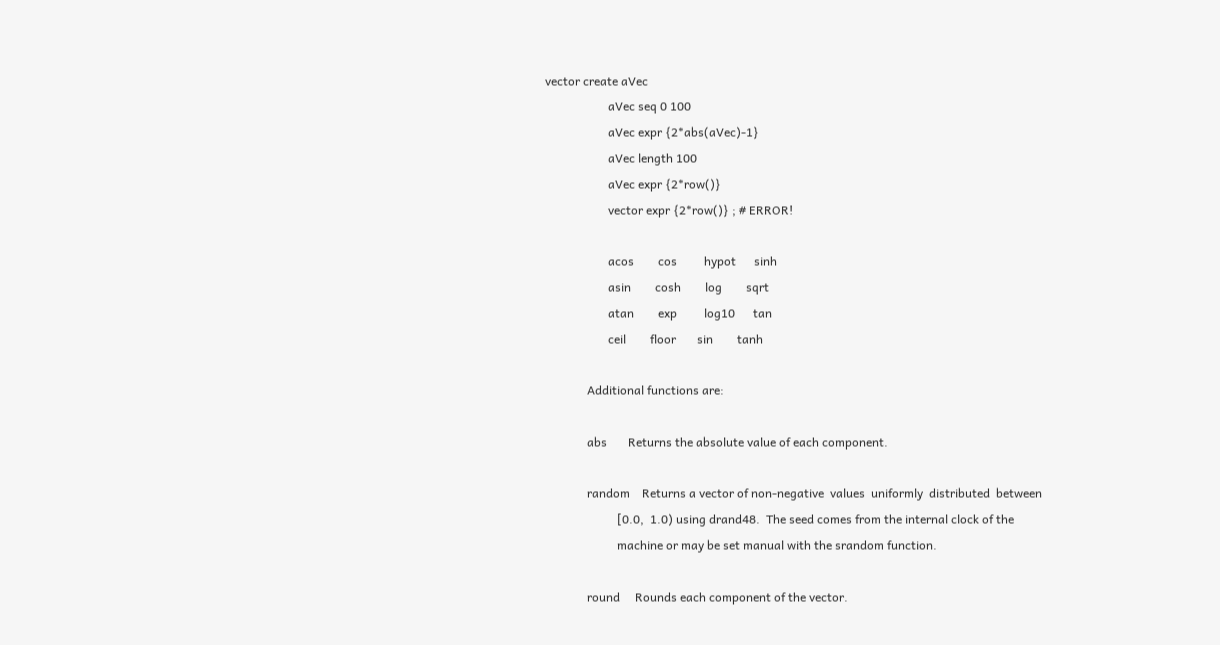vector create aVec
                     aVec seq 0 100
                     aVec expr {2*abs(aVec)-1}
                     aVec length 100
                     aVec expr {2*row()}
                     vector expr {2*row()} ; # ERROR!

                     acos        cos         hypot      sinh
                     asin        cosh        log        sqrt
                     atan        exp         log10      tan
                     ceil        floor       sin        tanh

              Additional functions are:

              abs       Returns the absolute value of each component.

              random    Returns a vector of non-negative  values  uniformly  distributed  between
                        [0.0,  1.0) using drand48.  The seed comes from the internal clock of the
                        machine or may be set manual with the srandom function.

              round     Rounds each component of the vector.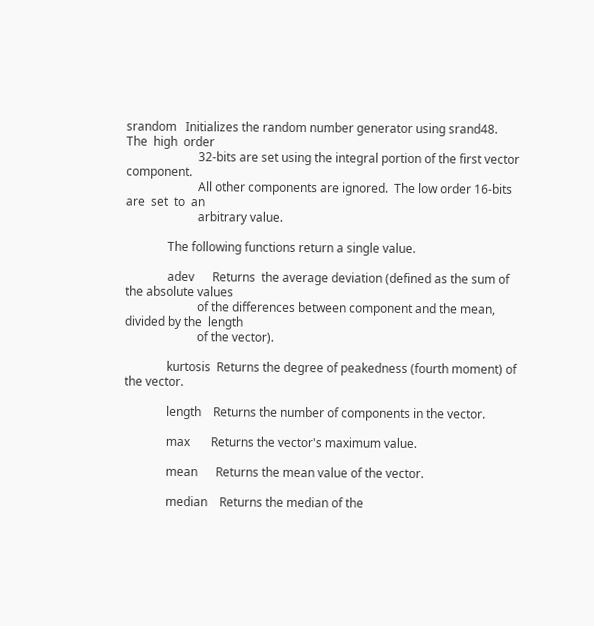srandom   Initializes the random number generator using srand48.   The  high  order
                        32-bits are set using the integral portion of the first vector component.
                        All other components are ignored.  The low order 16-bits are  set  to  an
                        arbitrary value.

              The following functions return a single value.

              adev      Returns  the average deviation (defined as the sum of the absolute values
                        of the differences between component and the mean, divided by the  length
                        of the vector).

              kurtosis  Returns the degree of peakedness (fourth moment) of the vector.

              length    Returns the number of components in the vector.

              max       Returns the vector's maximum value.

              mean      Returns the mean value of the vector.

              median    Returns the median of the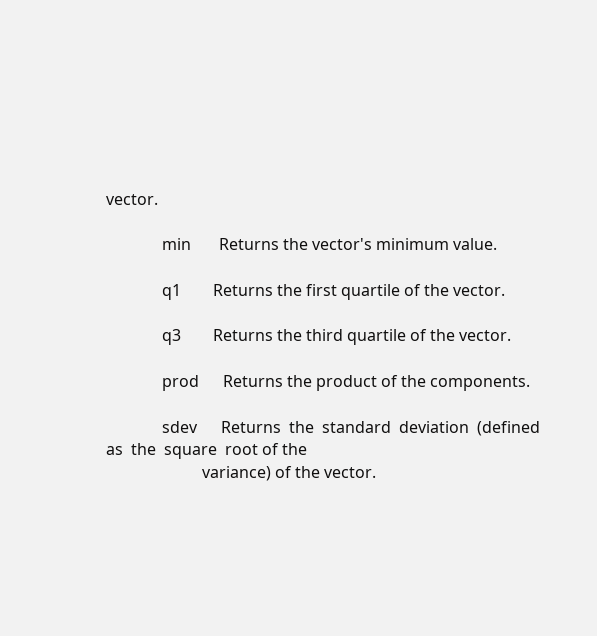vector.

              min       Returns the vector's minimum value.

              q1        Returns the first quartile of the vector.

              q3        Returns the third quartile of the vector.

              prod      Returns the product of the components.

              sdev      Returns  the  standard  deviation  (defined  as  the  square  root of the
                        variance) of the vector.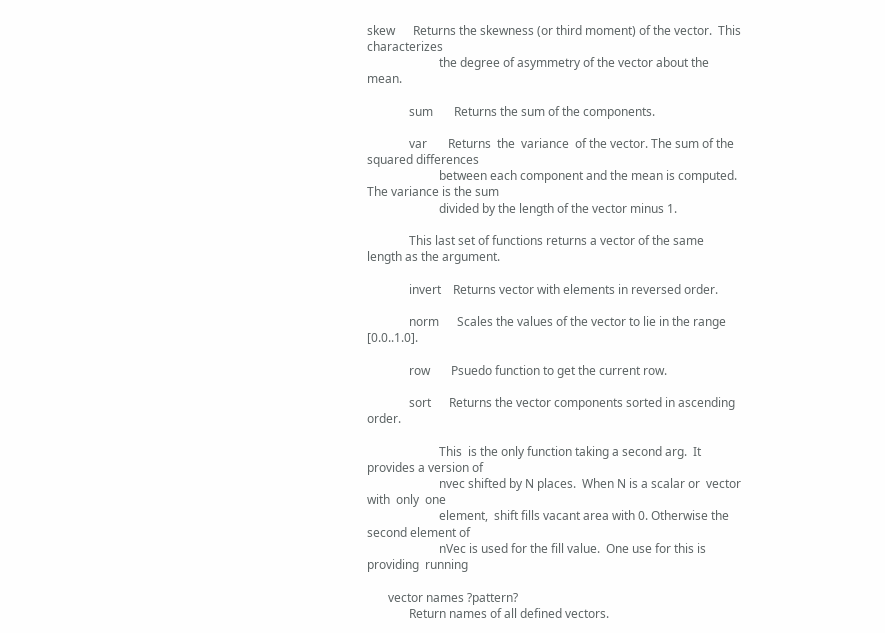skew      Returns the skewness (or third moment) of the vector.  This characterizes
                        the degree of asymmetry of the vector about the mean.

              sum       Returns the sum of the components.

              var       Returns  the  variance  of the vector. The sum of the squared differences
                        between each component and the mean is computed.  The variance is the sum
                        divided by the length of the vector minus 1.

              This last set of functions returns a vector of the same length as the argument.

              invert    Returns vector with elements in reversed order.

              norm      Scales the values of the vector to lie in the range [0.0..1.0].

              row       Psuedo function to get the current row.

              sort      Returns the vector components sorted in ascending order.

                        This  is the only function taking a second arg.  It provides a version of
                        nvec shifted by N places.  When N is a scalar or  vector  with  only  one
                        element,  shift fills vacant area with 0. Otherwise the second element of
                        nVec is used for the fill value.  One use for this is  providing  running

       vector names ?pattern?
              Return names of all defined vectors.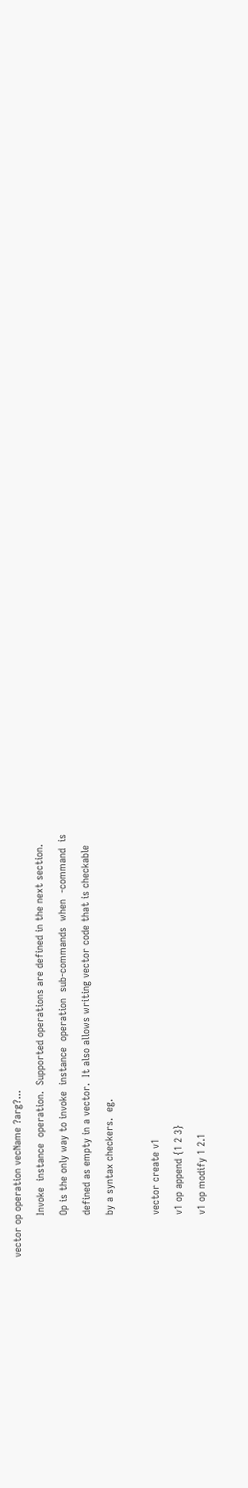vector op operation vecName ?arg?...
              Invoke  instance  operation.  Supported operations are defined in the next section.
              Op is the only way to invoke  instance  operation  sub-commands  when  -command  is
              defined as empty in a vector.  It also allows writing vector code that is checkable
              by a syntax checkers.  eg.

              vector create v1
              v1 op append {1 2 3}
              v1 op modify 1 2.1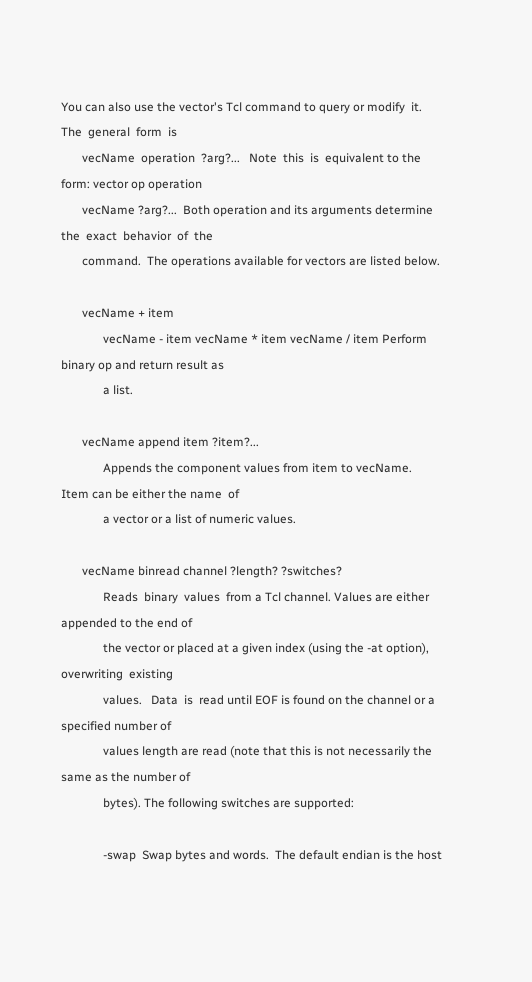You can also use the vector's Tcl command to query or modify  it.   The  general  form  is
       vecName  operation  ?arg?...   Note  this  is  equivalent to the form: vector op operation
       vecName ?arg?...  Both operation and its arguments determine the  exact  behavior  of  the
       command.  The operations available for vectors are listed below.

       vecName + item
              vecName - item vecName * item vecName / item Perform binary op and return result as
              a list.

       vecName append item ?item?...
              Appends the component values from item to vecName.  Item can be either the name  of
              a vector or a list of numeric values.

       vecName binread channel ?length? ?switches?
              Reads  binary  values  from a Tcl channel. Values are either appended to the end of
              the vector or placed at a given index (using the -at option), overwriting  existing
              values.   Data  is  read until EOF is found on the channel or a specified number of
              values length are read (note that this is not necessarily the same as the number of
              bytes). The following switches are supported:

              -swap  Swap bytes and words.  The default endian is the host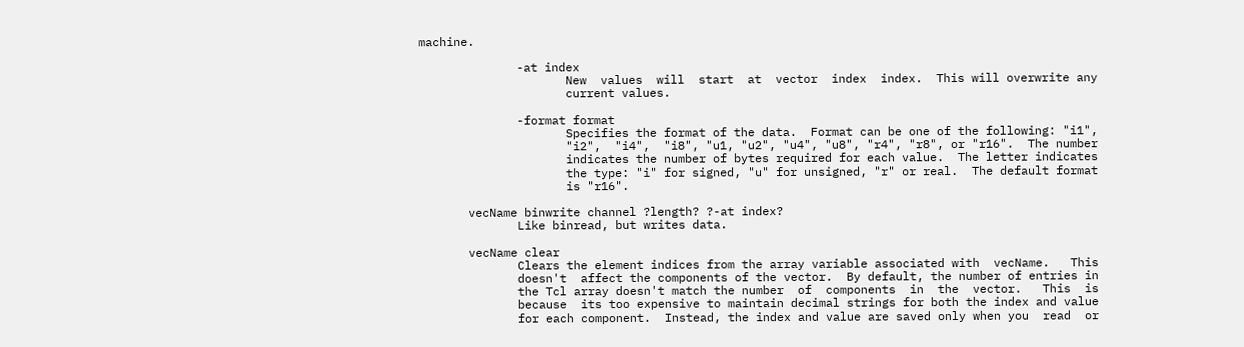machine.

              -at index
                     New  values  will  start  at  vector  index  index.  This will overwrite any
                     current values.

              -format format
                     Specifies the format of the data.  Format can be one of the following: "i1",
                     "i2",  "i4",  "i8", "u1, "u2", "u4", "u8", "r4", "r8", or "r16".  The number
                     indicates the number of bytes required for each value.  The letter indicates
                     the type: "i" for signed, "u" for unsigned, "r" or real.  The default format
                     is "r16".

       vecName binwrite channel ?length? ?-at index?
              Like binread, but writes data.

       vecName clear
              Clears the element indices from the array variable associated with  vecName.   This
              doesn't  affect the components of the vector.  By default, the number of entries in
              the Tcl array doesn't match the number  of  components  in  the  vector.   This  is
              because  its too expensive to maintain decimal strings for both the index and value
              for each component.  Instead, the index and value are saved only when you  read  or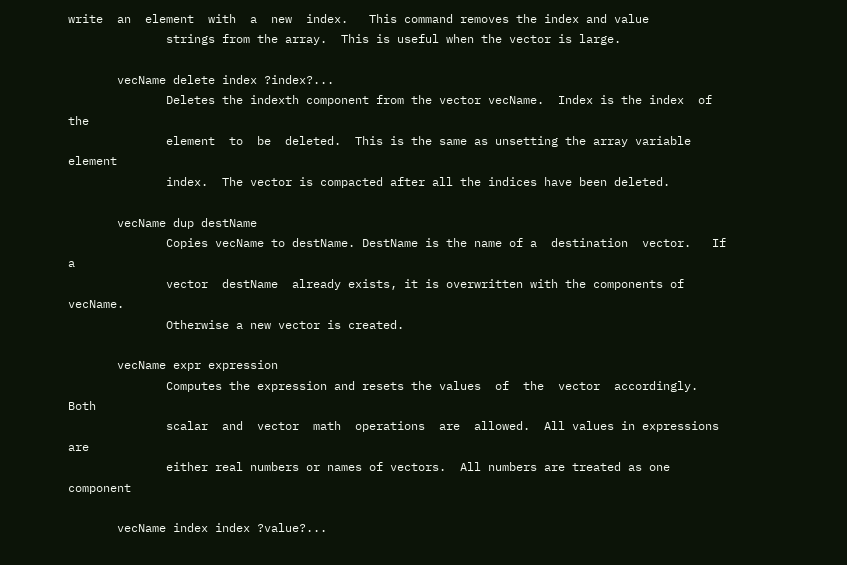write  an  element  with  a  new  index.   This command removes the index and value
              strings from the array.  This is useful when the vector is large.

       vecName delete index ?index?...
              Deletes the indexth component from the vector vecName.  Index is the index  of  the
              element  to  be  deleted.  This is the same as unsetting the array variable element
              index.  The vector is compacted after all the indices have been deleted.

       vecName dup destName
              Copies vecName to destName. DestName is the name of a  destination  vector.   If  a
              vector  destName  already exists, it is overwritten with the components of vecName.
              Otherwise a new vector is created.

       vecName expr expression
              Computes the expression and resets the values  of  the  vector  accordingly.   Both
              scalar  and  vector  math  operations  are  allowed.  All values in expressions are
              either real numbers or names of vectors.  All numbers are treated as one  component

       vecName index index ?value?...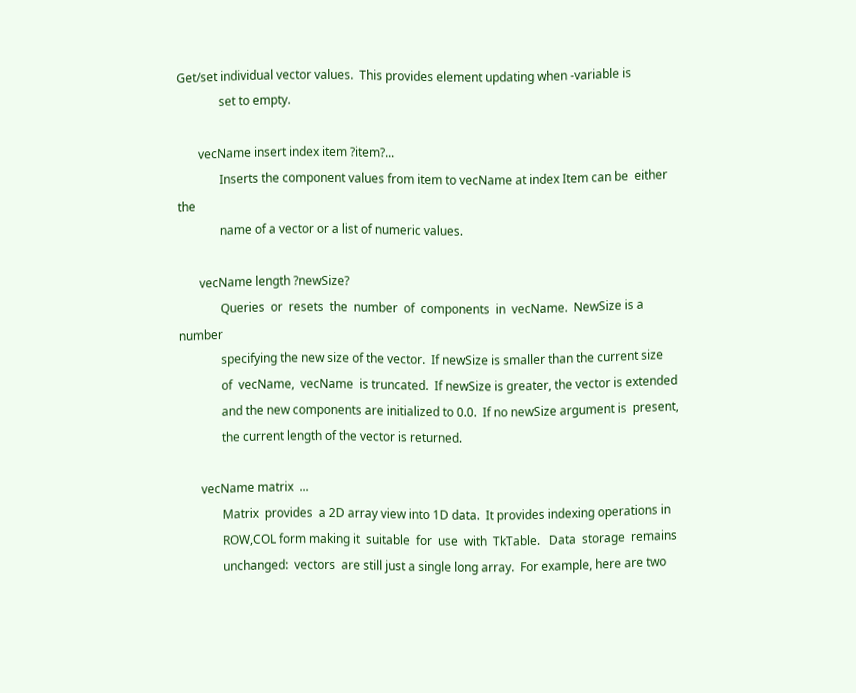Get/set individual vector values.  This provides element updating when -variable is
              set to empty.

       vecName insert index item ?item?...
              Inserts the component values from item to vecName at index Item can be  either  the
              name of a vector or a list of numeric values.

       vecName length ?newSize?
              Queries  or  resets  the  number  of  components  in  vecName.  NewSize is a number
              specifying the new size of the vector.  If newSize is smaller than the current size
              of  vecName,  vecName  is truncated.  If newSize is greater, the vector is extended
              and the new components are initialized to 0.0.  If no newSize argument is  present,
              the current length of the vector is returned.

       vecName matrix  ...
              Matrix  provides  a 2D array view into 1D data.  It provides indexing operations in
              ROW,COL form making it  suitable  for  use  with  TkTable.   Data  storage  remains
              unchanged:  vectors  are still just a single long array.  For example, here are two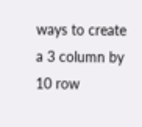ways to create a 3 column by 10 row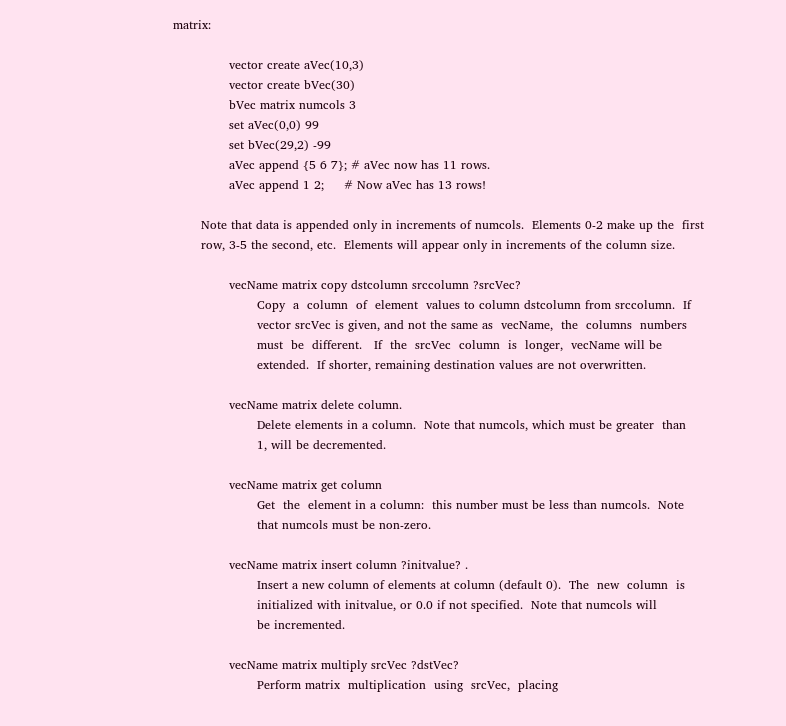matrix:

              vector create aVec(10,3)
              vector create bVec(30)
              bVec matrix numcols 3
              set aVec(0,0) 99
              set bVec(29,2) -99
              aVec append {5 6 7}; # aVec now has 11 rows.
              aVec append 1 2;     # Now aVec has 13 rows!

       Note that data is appended only in increments of numcols.  Elements 0-2 make up the  first
       row, 3-5 the second, etc.  Elements will appear only in increments of the column size.

              vecName matrix copy dstcolumn srccolumn ?srcVec?
                     Copy  a  column  of  element  values to column dstcolumn from srccolumn.  If
                     vector srcVec is given, and not the same as  vecName,  the  columns  numbers
                     must  be  different.   If  the  srcVec  column  is  longer,  vecName will be
                     extended.  If shorter, remaining destination values are not overwritten.

              vecName matrix delete column.
                     Delete elements in a column.  Note that numcols, which must be greater  than
                     1, will be decremented.

              vecName matrix get column
                     Get  the  element in a column:  this number must be less than numcols.  Note
                     that numcols must be non-zero.

              vecName matrix insert column ?initvalue? .
                     Insert a new column of elements at column (default 0).  The  new  column  is
                     initialized with initvalue, or 0.0 if not specified.  Note that numcols will
                     be incremented.

              vecName matrix multiply srcVec ?dstVec?
                     Perform matrix  multiplication  using  srcVec,  placing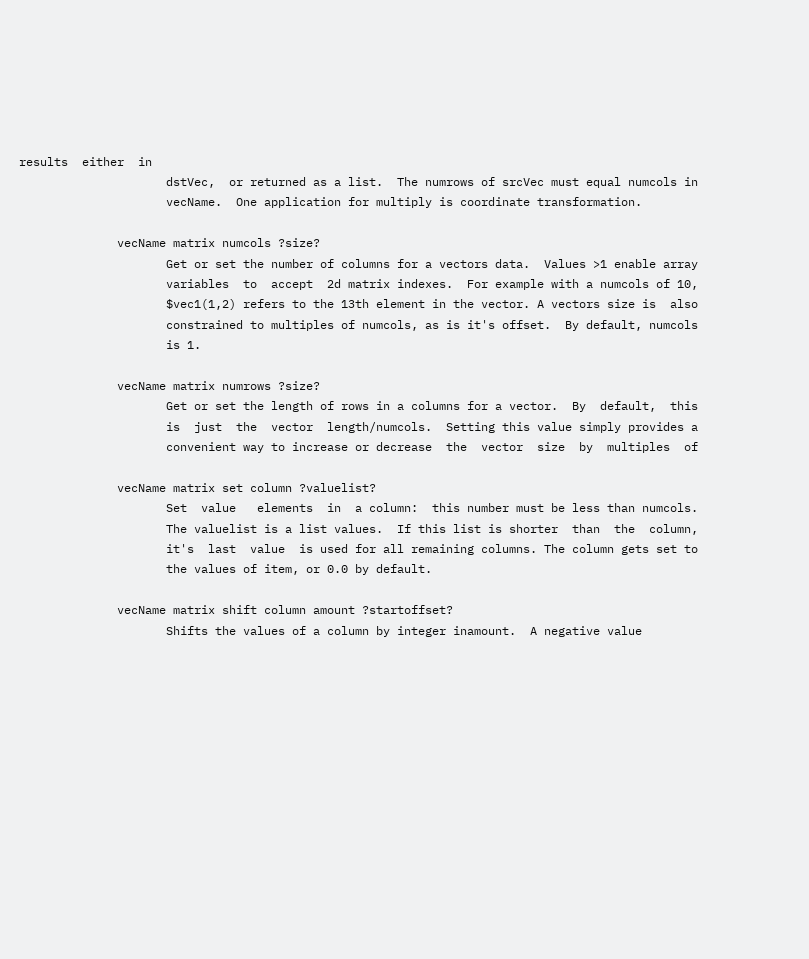results  either  in
                     dstVec,  or returned as a list.  The numrows of srcVec must equal numcols in
                     vecName.  One application for multiply is coordinate transformation.

              vecName matrix numcols ?size?
                     Get or set the number of columns for a vectors data.  Values >1 enable array
                     variables  to  accept  2d matrix indexes.  For example with a numcols of 10,
                     $vec1(1,2) refers to the 13th element in the vector. A vectors size is  also
                     constrained to multiples of numcols, as is it's offset.  By default, numcols
                     is 1.

              vecName matrix numrows ?size?
                     Get or set the length of rows in a columns for a vector.  By  default,  this
                     is  just  the  vector  length/numcols.  Setting this value simply provides a
                     convenient way to increase or decrease  the  vector  size  by  multiples  of

              vecName matrix set column ?valuelist?
                     Set  value   elements  in  a column:  this number must be less than numcols.
                     The valuelist is a list values.  If this list is shorter  than  the  column,
                     it's  last  value  is used for all remaining columns. The column gets set to
                     the values of item, or 0.0 by default.

              vecName matrix shift column amount ?startoffset?
                     Shifts the values of a column by integer inamount.  A negative value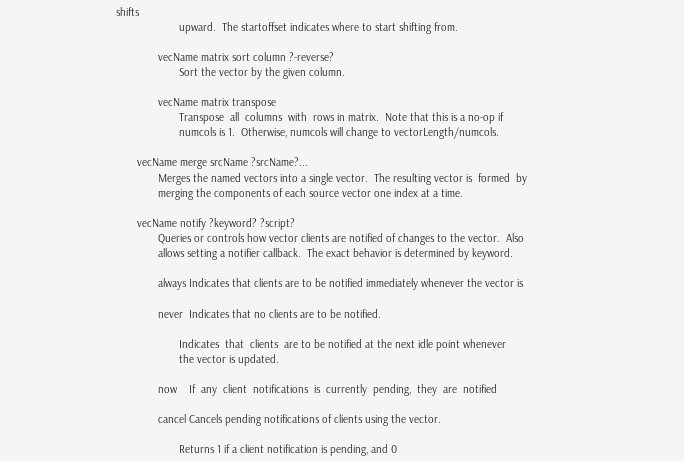shifts
                     upward.  The startoffset indicates where to start shifting from.

              vecName matrix sort column ?-reverse?
                     Sort the vector by the given column.

              vecName matrix transpose
                     Transpose  all  columns  with  rows in matrix.  Note that this is a no-op if
                     numcols is 1.  Otherwise, numcols will change to vectorLength/numcols.

       vecName merge srcName ?srcName?...
              Merges the named vectors into a single vector.  The resulting vector is  formed  by
              merging the components of each source vector one index at a time.

       vecName notify ?keyword? ?script?
              Queries or controls how vector clients are notified of changes to the vector.  Also
              allows setting a notifier callback.  The exact behavior is determined by keyword.

              always Indicates that clients are to be notified immediately whenever the vector is

              never  Indicates that no clients are to be notified.

                     Indicates  that  clients  are to be notified at the next idle point whenever
                     the vector is updated.

              now    If  any  client  notifications  is  currently  pending,  they  are  notified

              cancel Cancels pending notifications of clients using the vector.

                     Returns 1 if a client notification is pending, and 0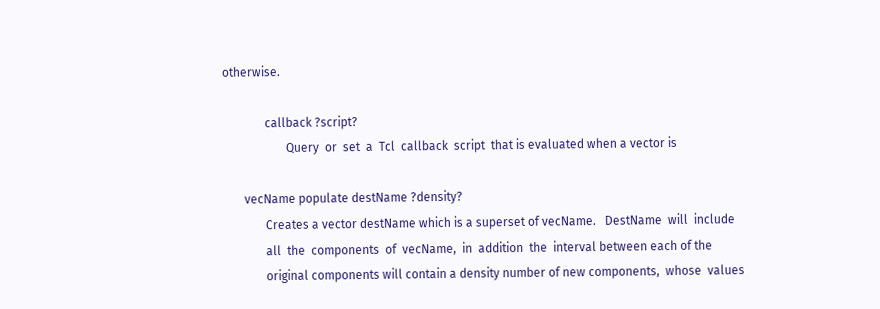otherwise.

              callback ?script?
                     Query  or  set  a  Tcl  callback  script  that is evaluated when a vector is

       vecName populate destName ?density?
              Creates a vector destName which is a superset of vecName.   DestName  will  include
              all  the  components  of  vecName,  in  addition  the  interval between each of the
              original components will contain a density number of new components,  whose  values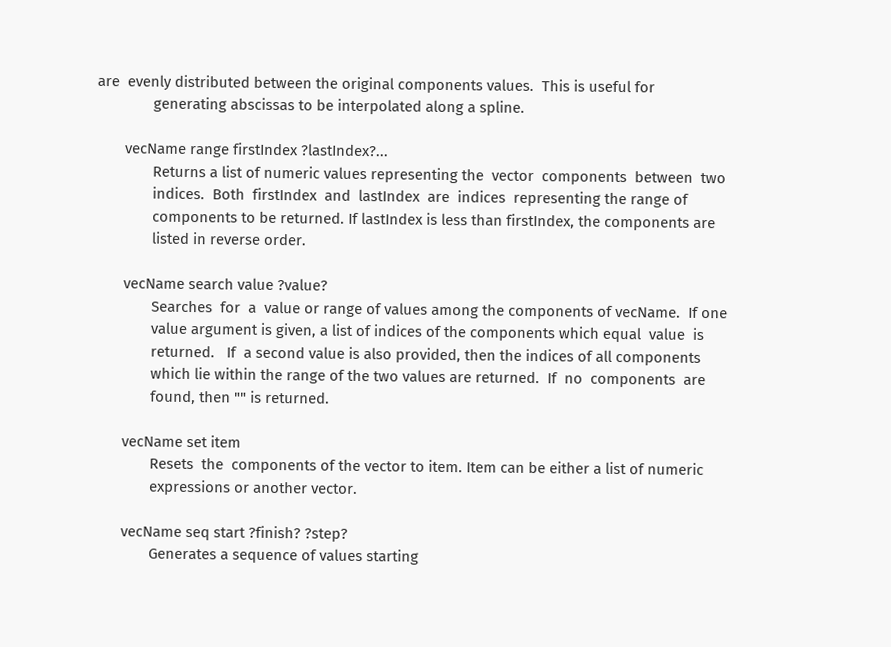are  evenly distributed between the original components values.  This is useful for
              generating abscissas to be interpolated along a spline.

       vecName range firstIndex ?lastIndex?...
              Returns a list of numeric values representing the  vector  components  between  two
              indices.  Both  firstIndex  and  lastIndex  are  indices  representing the range of
              components to be returned. If lastIndex is less than firstIndex, the components are
              listed in reverse order.

       vecName search value ?value?
              Searches  for  a  value or range of values among the components of vecName.  If one
              value argument is given, a list of indices of the components which equal  value  is
              returned.   If  a second value is also provided, then the indices of all components
              which lie within the range of the two values are returned.  If  no  components  are
              found, then "" is returned.

       vecName set item
              Resets  the  components of the vector to item. Item can be either a list of numeric
              expressions or another vector.

       vecName seq start ?finish? ?step?
              Generates a sequence of values starting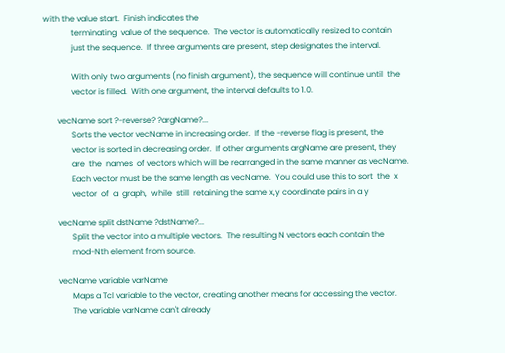with the value start.  Finish indicates the
              terminating  value of the sequence.  The vector is automatically resized to contain
              just the sequence.  If three arguments are present, step designates the interval.

              With only two arguments (no finish argument), the sequence will continue until  the
              vector is filled.  With one argument, the interval defaults to 1.0.

       vecName sort ?-reverse? ?argName?...
              Sorts the vector vecName in increasing order.  If the -reverse flag is present, the
              vector is sorted in decreasing order.  If other arguments argName are present, they
              are  the  names  of vectors which will be rearranged in the same manner as vecName.
              Each vector must be the same length as vecName.  You could use this to sort  the  x
              vector  of  a  graph,  while  still  retaining the same x,y coordinate pairs in a y

       vecName split dstName ?dstName?...
              Split the vector into a multiple vectors.  The resulting N vectors each contain the
              mod-Nth element from source.

       vecName variable varName
              Maps a Tcl variable to the vector, creating another means for accessing the vector.
              The variable varName can't already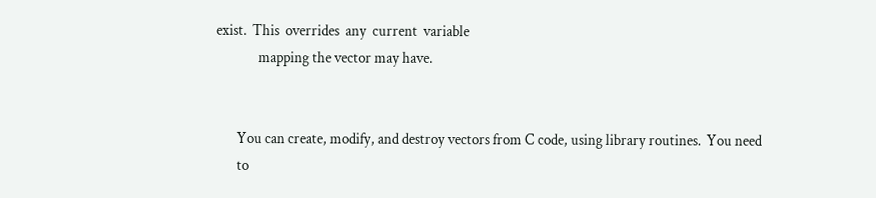exist.  This  overrides  any  current  variable
              mapping the vector may have.


       You can create, modify, and destroy vectors from C code, using library routines.  You need
       to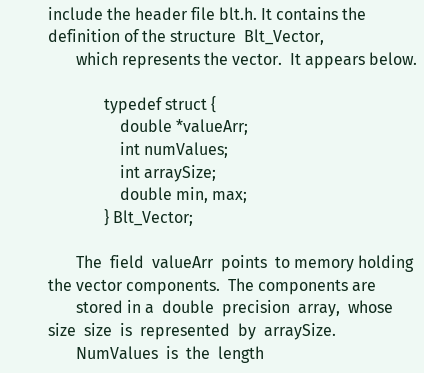include the header file blt.h. It contains the definition of the structure  Blt_Vector,
       which represents the vector.  It appears below.

              typedef struct {
                  double *valueArr;
                  int numValues;
                  int arraySize;
                  double min, max;
              } Blt_Vector;

       The  field  valueArr  points  to memory holding the vector components.  The components are
       stored in a  double  precision  array,  whose  size  size  is  represented  by  arraySize.
       NumValues  is  the  length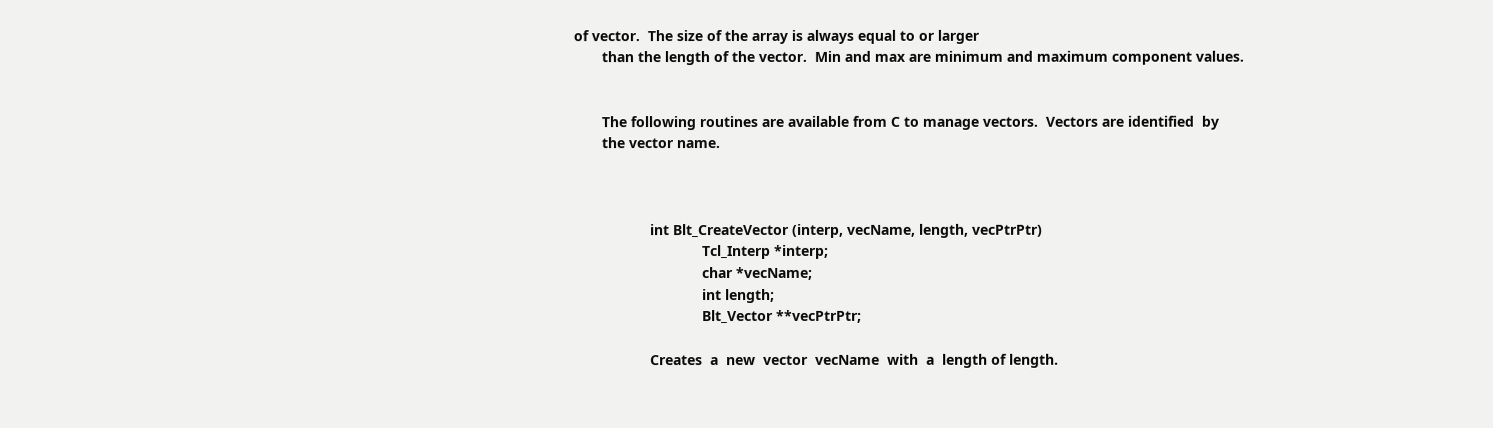of vector.  The size of the array is always equal to or larger
       than the length of the vector.  Min and max are minimum and maximum component values.


       The following routines are available from C to manage vectors.  Vectors are identified  by
       the vector name.



                   int Blt_CreateVector (interp, vecName, length, vecPtrPtr)
                                Tcl_Interp *interp;
                                char *vecName;
                                int length;
                                Blt_Vector **vecPtrPtr;

                   Creates  a  new  vector  vecName  with  a  length of length.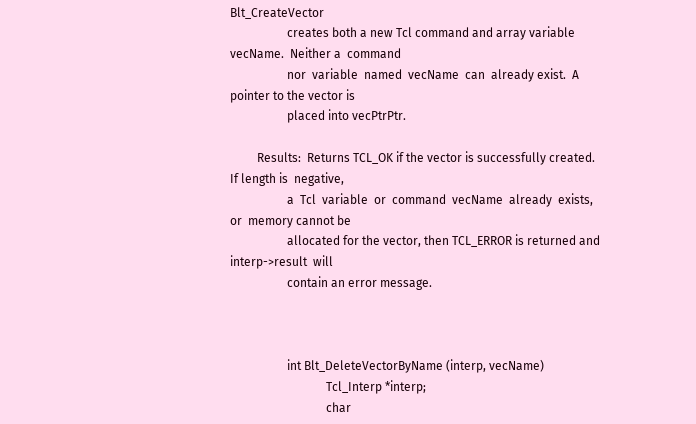Blt_CreateVector
                   creates both a new Tcl command and array variable vecName.  Neither a  command
                   nor  variable  named  vecName  can  already exist.  A pointer to the vector is
                   placed into vecPtrPtr.

         Results:  Returns TCL_OK if the vector is successfully created.  If length is  negative,
                   a  Tcl  variable  or  command  vecName  already  exists,  or  memory cannot be
                   allocated for the vector, then TCL_ERROR is returned and  interp->result  will
                   contain an error message.



                   int Blt_DeleteVectorByName (interp, vecName)
                                Tcl_Interp *interp;
                                char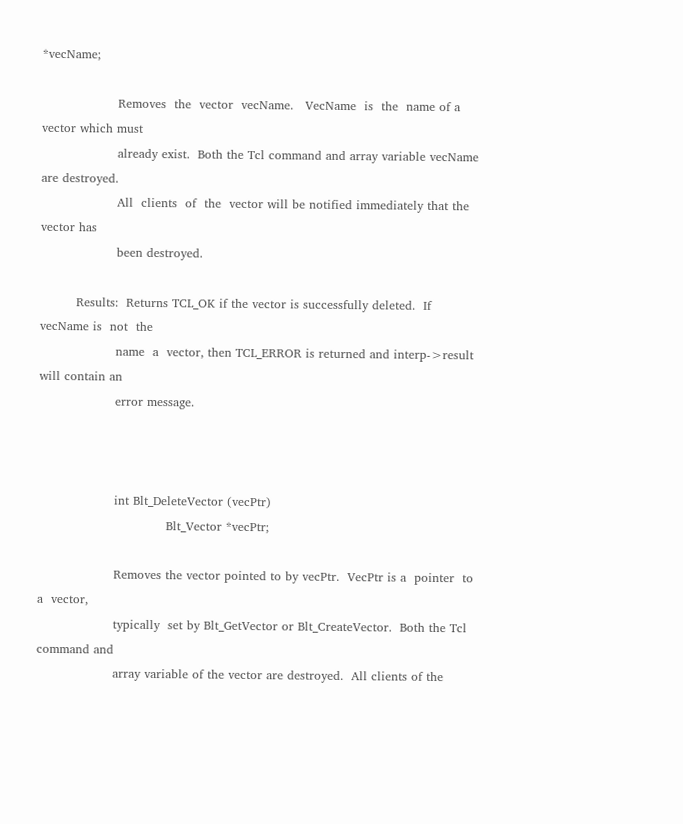*vecName;

                   Removes  the  vector  vecName.   VecName  is  the  name of a vector which must
                   already exist.  Both the Tcl command and array variable vecName are destroyed.
                   All  clients  of  the  vector will be notified immediately that the vector has
                   been destroyed.

         Results:  Returns TCL_OK if the vector is successfully deleted.  If vecName is  not  the
                   name  a  vector, then TCL_ERROR is returned and interp->result will contain an
                   error message.



                   int Blt_DeleteVector (vecPtr)
                                Blt_Vector *vecPtr;

                   Removes the vector pointed to by vecPtr.  VecPtr is a  pointer  to  a  vector,
                   typically  set by Blt_GetVector or Blt_CreateVector.  Both the Tcl command and
                   array variable of the vector are destroyed.  All clients of the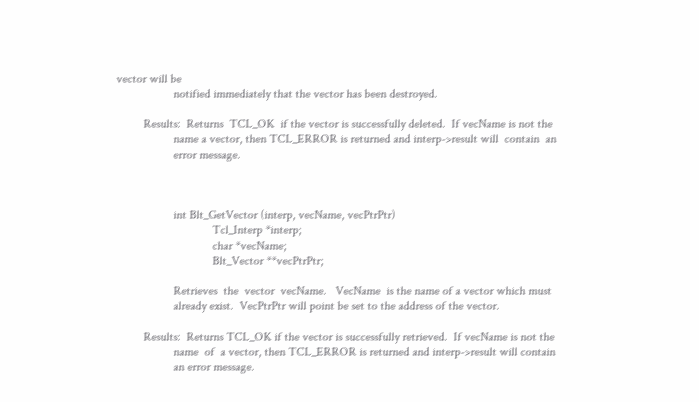vector will be
                   notified immediately that the vector has been destroyed.

         Results:  Returns  TCL_OK  if the vector is successfully deleted.  If vecName is not the
                   name a vector, then TCL_ERROR is returned and interp->result will  contain  an
                   error message.



                   int Blt_GetVector (interp, vecName, vecPtrPtr)
                                Tcl_Interp *interp;
                                char *vecName;
                                Blt_Vector **vecPtrPtr;

                   Retrieves  the  vector  vecName.   VecName  is the name of a vector which must
                   already exist.  VecPtrPtr will point be set to the address of the vector.

         Results:  Returns TCL_OK if the vector is successfully retrieved.  If vecName is not the
                   name  of  a vector, then TCL_ERROR is returned and interp->result will contain
                   an error message.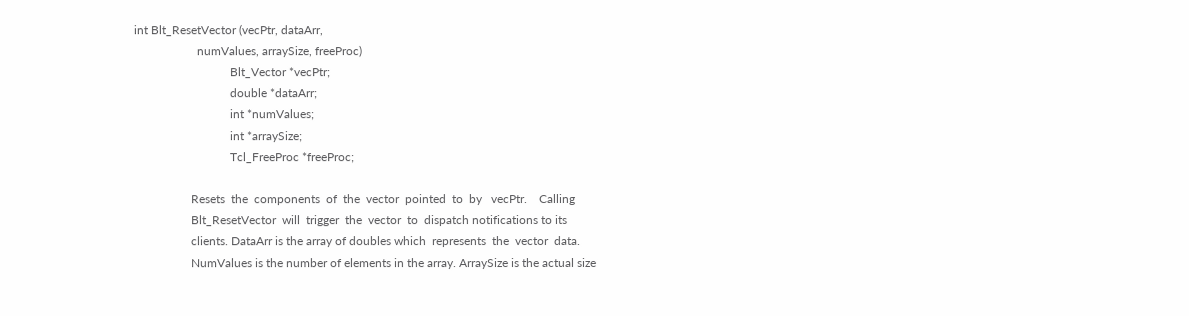int Blt_ResetVector (vecPtr, dataArr,
                     numValues, arraySize, freeProc)
                                Blt_Vector *vecPtr;
                                double *dataArr;
                                int *numValues;
                                int *arraySize;
                                Tcl_FreeProc *freeProc;

                   Resets  the  components  of  the  vector  pointed  to  by   vecPtr.    Calling
                   Blt_ResetVector  will  trigger  the  vector  to  dispatch notifications to its
                   clients. DataArr is the array of doubles which  represents  the  vector  data.
                   NumValues is the number of elements in the array. ArraySize is the actual size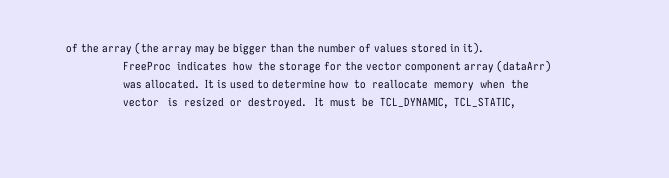of the array (the array may be bigger than the number of values stored in it).
                   FreeProc  indicates  how  the storage for the vector component array (dataArr)
                   was allocated.  It is used to determine how  to  reallocate  memory  when  the
                   vector   is  resized  or  destroyed.   It  must  be  TCL_DYNAMIC,  TCL_STATIC,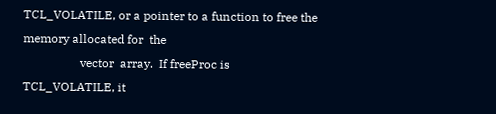TCL_VOLATILE, or a pointer to a function to free the memory allocated for  the
                   vector  array.  If freeProc is TCL_VOLATILE, it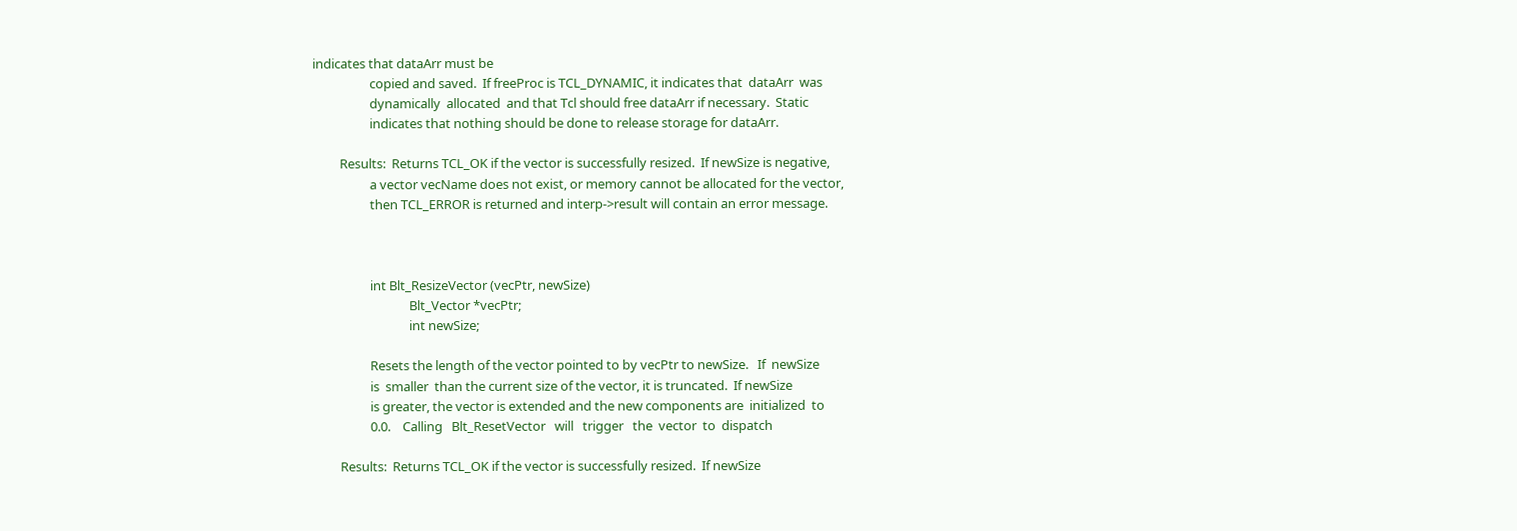indicates that dataArr must be
                   copied and saved.  If freeProc is TCL_DYNAMIC, it indicates that  dataArr  was
                   dynamically  allocated  and that Tcl should free dataArr if necessary.  Static
                   indicates that nothing should be done to release storage for dataArr.

         Results:  Returns TCL_OK if the vector is successfully resized.  If newSize is negative,
                   a vector vecName does not exist, or memory cannot be allocated for the vector,
                   then TCL_ERROR is returned and interp->result will contain an error message.



                   int Blt_ResizeVector (vecPtr, newSize)
                                Blt_Vector *vecPtr;
                                int newSize;

                   Resets the length of the vector pointed to by vecPtr to newSize.   If  newSize
                   is  smaller  than the current size of the vector, it is truncated.  If newSize
                   is greater, the vector is extended and the new components are  initialized  to
                   0.0.    Calling   Blt_ResetVector   will   trigger   the  vector  to  dispatch

         Results:  Returns TCL_OK if the vector is successfully resized.  If newSize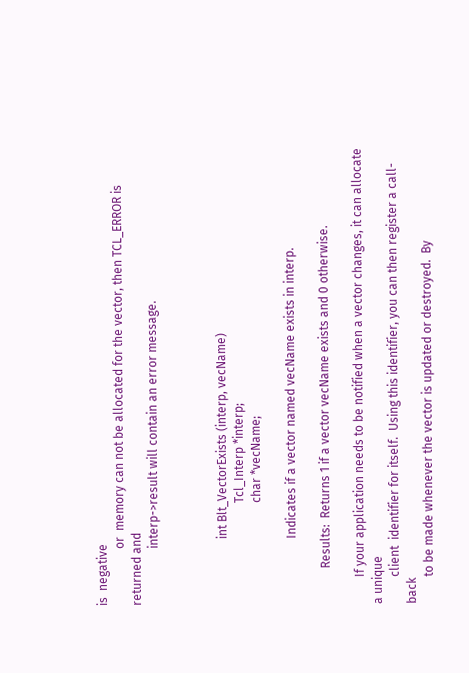is  negative
                   or  memory can not be allocated for the vector, then TCL_ERROR is returned and
                   interp->result will contain an error message.



                      int Blt_VectorExists (interp, vecName)
                                  Tcl_Interp *interp;
                                  char *vecName;

                      Indicates if a vector named vecName exists in interp.

            Results:  Returns 1 if a vector vecName exists and 0 otherwise.

         If your application needs to be notified when a vector changes, it can allocate a unique
         client  identifier for itself.  Using this identifier, you can then register a call-back
         to be made whenever the vector is updated or destroyed.  By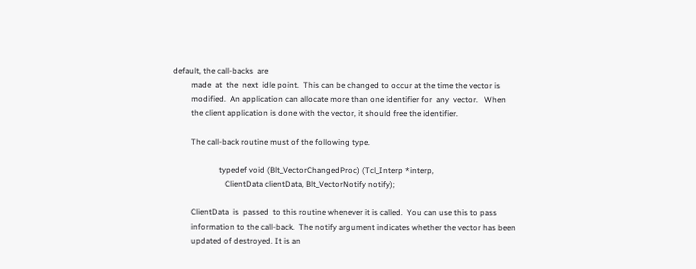default, the call-backs  are
         made  at  the  next  idle point.  This can be changed to occur at the time the vector is
         modified.  An application can allocate more than one identifier for  any  vector.   When
         the client application is done with the vector, it should free the identifier.

         The call-back routine must of the following type.

                       typedef void (Blt_VectorChangedProc) (Tcl_Interp *interp,
                          ClientData clientData, Blt_VectorNotify notify);

         ClientData  is  passed  to this routine whenever it is called.  You can use this to pass
         information to the call-back.  The notify argument indicates whether the vector has been
         updated of destroyed. It is an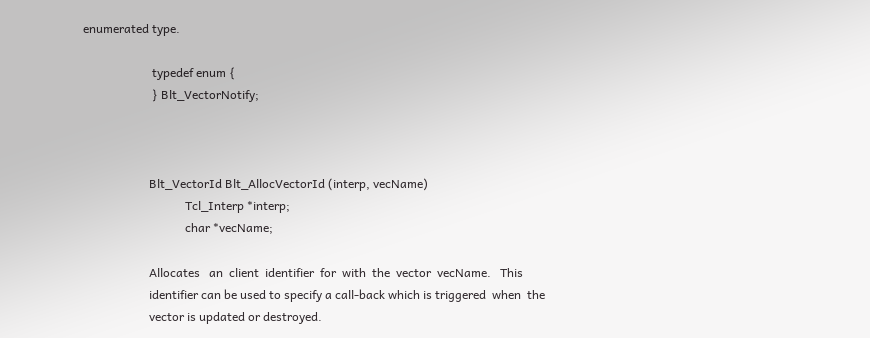enumerated type.

                       typedef enum {
                       } Blt_VectorNotify;



                      Blt_VectorId Blt_AllocVectorId (interp, vecName)
                                  Tcl_Interp *interp;
                                  char *vecName;

                      Allocates   an  client  identifier  for  with  the  vector  vecName.   This
                      identifier can be used to specify a call-back which is triggered  when  the
                      vector is updated or destroyed.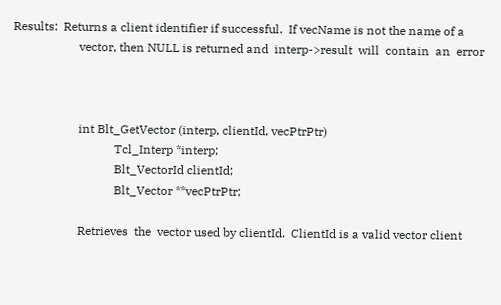Results:  Returns a client identifier if successful.  If vecName is not the name of a
                      vector, then NULL is returned and  interp->result  will  contain  an  error



                      int Blt_GetVector (interp, clientId, vecPtrPtr)
                                  Tcl_Interp *interp;
                                  Blt_VectorId clientId;
                                  Blt_Vector **vecPtrPtr;

                      Retrieves  the  vector used by clientId.  ClientId is a valid vector client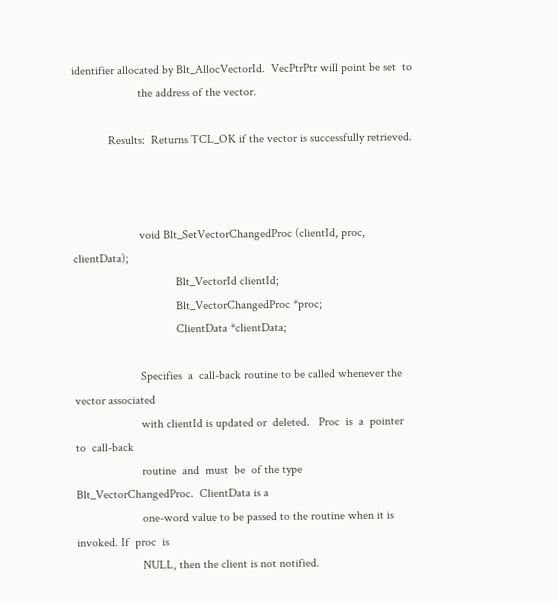identifier allocated by Blt_AllocVectorId.  VecPtrPtr will point be set  to
                      the address of the vector.

            Results:  Returns TCL_OK if the vector is successfully retrieved.



                      void Blt_SetVectorChangedProc (clientId, proc, clientData);
                                  Blt_VectorId clientId;
                                  Blt_VectorChangedProc *proc;
                                  ClientData *clientData;

                      Specifies  a  call-back routine to be called whenever the vector associated
                      with clientId is updated or  deleted.   Proc  is  a  pointer  to  call-back
                      routine  and  must  be  of the type Blt_VectorChangedProc.  ClientData is a
                      one-word value to be passed to the routine when it is invoked. If  proc  is
                      NULL, then the client is not notified.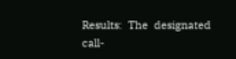Results:  The  designated  call-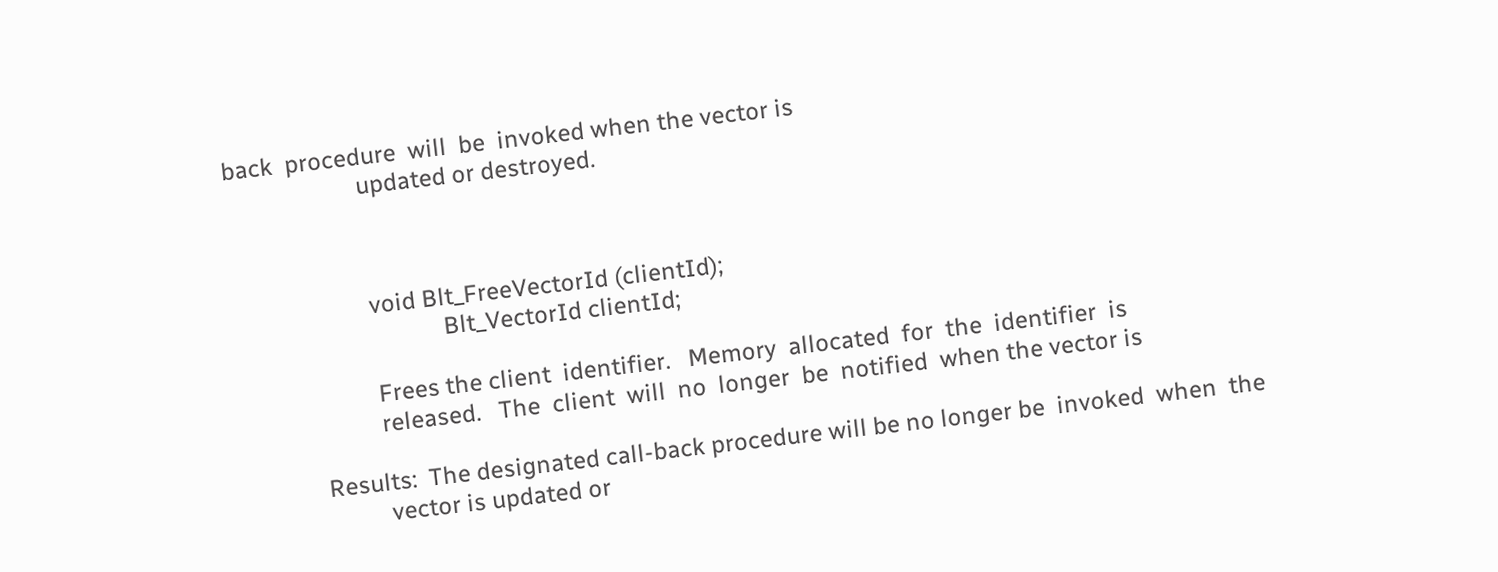back  procedure  will  be  invoked when the vector is
                      updated or destroyed.



                      void Blt_FreeVectorId (clientId);
                                  Blt_VectorId clientId;

                      Frees the client  identifier.   Memory  allocated  for  the  identifier  is
                      released.   The  client  will  no  longer  be  notified  when the vector is

            Results:  The designated call-back procedure will be no longer be  invoked  when  the
                      vector is updated or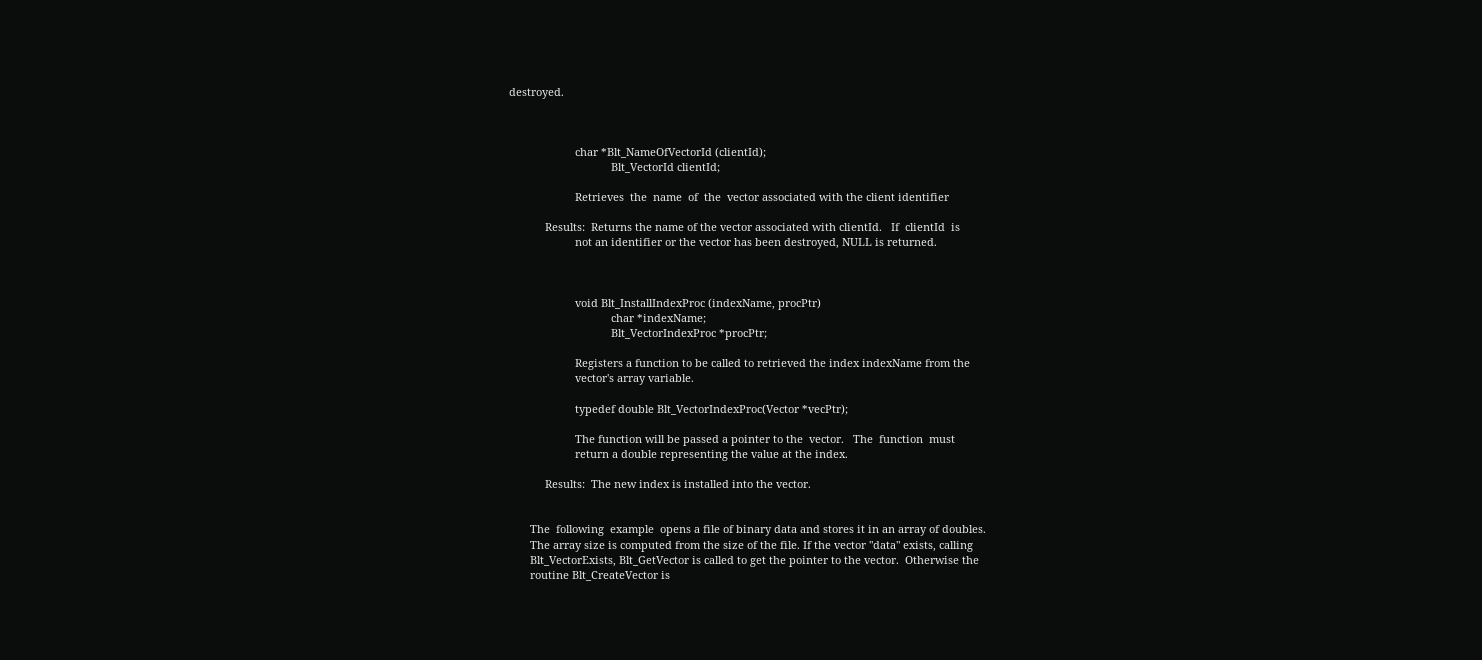destroyed.



                      char *Blt_NameOfVectorId (clientId);
                                  Blt_VectorId clientId;

                      Retrieves  the  name  of  the  vector associated with the client identifier

            Results:  Returns the name of the vector associated with clientId.   If  clientId  is
                      not an identifier or the vector has been destroyed, NULL is returned.



                      void Blt_InstallIndexProc (indexName, procPtr)
                                  char *indexName;
                                  Blt_VectorIndexProc *procPtr;

                      Registers a function to be called to retrieved the index indexName from the
                      vector's array variable.

                      typedef double Blt_VectorIndexProc(Vector *vecPtr);

                      The function will be passed a pointer to the  vector.   The  function  must
                      return a double representing the value at the index.

            Results:  The new index is installed into the vector.


       The  following  example  opens a file of binary data and stores it in an array of doubles.
       The array size is computed from the size of the file. If the vector "data" exists, calling
       Blt_VectorExists, Blt_GetVector is called to get the pointer to the vector.  Otherwise the
       routine Blt_CreateVector is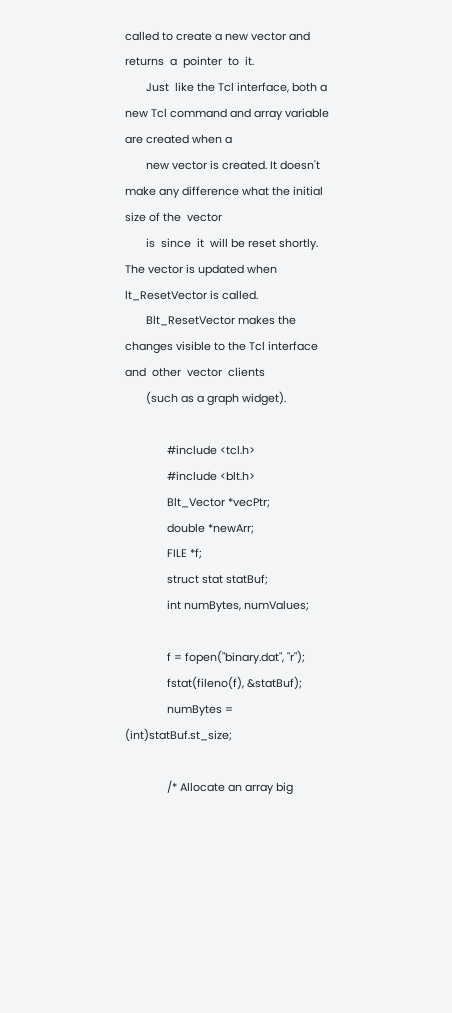called to create a new vector and returns  a  pointer  to  it.
       Just  like the Tcl interface, both a new Tcl command and array variable are created when a
       new vector is created. It doesn't make any difference what the initial size of the  vector
       is  since  it  will be reset shortly. The vector is updated when lt_ResetVector is called.
       Blt_ResetVector makes the changes visible to the Tcl interface and  other  vector  clients
       (such as a graph widget).

              #include <tcl.h>
              #include <blt.h>
              Blt_Vector *vecPtr;
              double *newArr;
              FILE *f;
              struct stat statBuf;
              int numBytes, numValues;

              f = fopen("binary.dat", "r");
              fstat(fileno(f), &statBuf);
              numBytes = (int)statBuf.st_size;

              /* Allocate an array big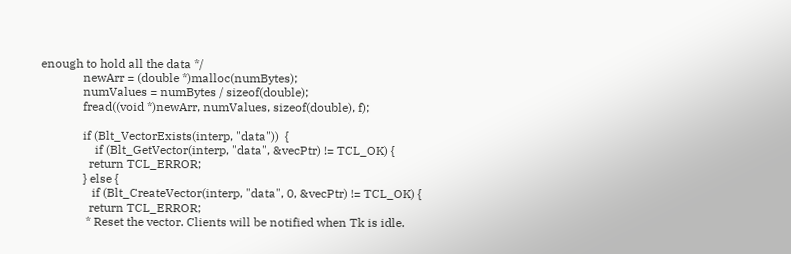enough to hold all the data */
              newArr = (double *)malloc(numBytes);
              numValues = numBytes / sizeof(double);
              fread((void *)newArr, numValues, sizeof(double), f);

              if (Blt_VectorExists(interp, "data"))  {
                  if (Blt_GetVector(interp, "data", &vecPtr) != TCL_OK) {
                return TCL_ERROR;
              } else {
                 if (Blt_CreateVector(interp, "data", 0, &vecPtr) != TCL_OK) {
                return TCL_ERROR;
               * Reset the vector. Clients will be notified when Tk is idle.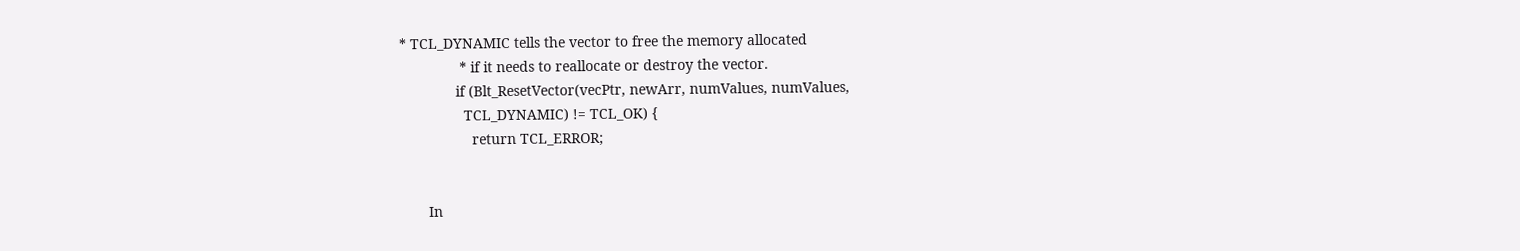* TCL_DYNAMIC tells the vector to free the memory allocated
               * if it needs to reallocate or destroy the vector.
              if (Blt_ResetVector(vecPtr, newArr, numValues, numValues,
                TCL_DYNAMIC) != TCL_OK) {
                  return TCL_ERROR;


       In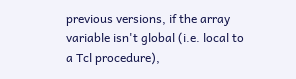previous versions, if the array variable isn't global (i.e. local to a Tcl procedure),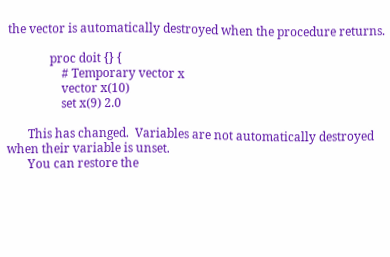the vector is automatically destroyed when the procedure returns.

              proc doit {} {
                  # Temporary vector x
                  vector x(10)
                  set x(9) 2.0

       This has changed.  Variables are not automatically destroyed when their variable is unset.
       You can restore the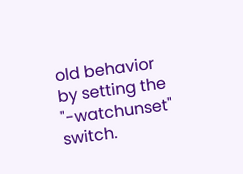old behavior by setting the "-watchunset" switch.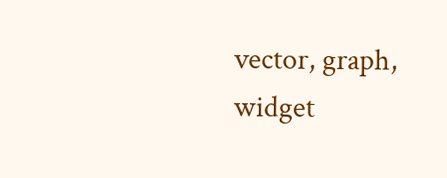vector, graph, widget